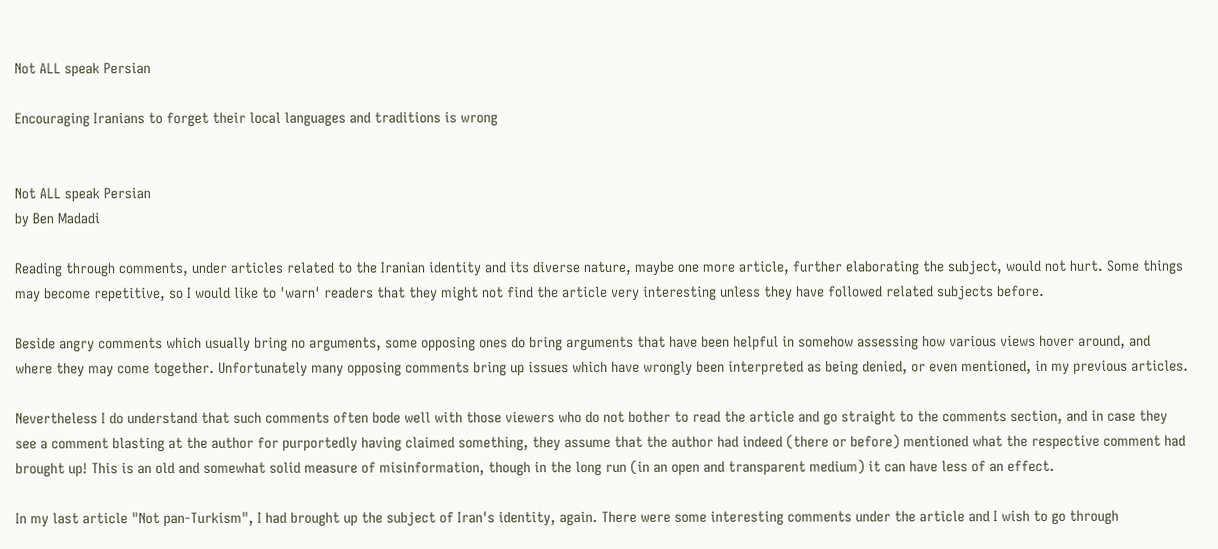Not ALL speak Persian

Encouraging Iranians to forget their local languages and traditions is wrong


Not ALL speak Persian
by Ben Madadi

Reading through comments, under articles related to the Iranian identity and its diverse nature, maybe one more article, further elaborating the subject, would not hurt. Some things may become repetitive, so I would like to 'warn' readers that they might not find the article very interesting unless they have followed related subjects before.

Beside angry comments which usually bring no arguments, some opposing ones do bring arguments that have been helpful in somehow assessing how various views hover around, and where they may come together. Unfortunately many opposing comments bring up issues which have wrongly been interpreted as being denied, or even mentioned, in my previous articles.

Nevertheless I do understand that such comments often bode well with those viewers who do not bother to read the article and go straight to the comments section, and in case they see a comment blasting at the author for purportedly having claimed something, they assume that the author had indeed (there or before) mentioned what the respective comment had brought up! This is an old and somewhat solid measure of misinformation, though in the long run (in an open and transparent medium) it can have less of an effect.

In my last article "Not pan-Turkism", I had brought up the subject of Iran's identity, again. There were some interesting comments under the article and I wish to go through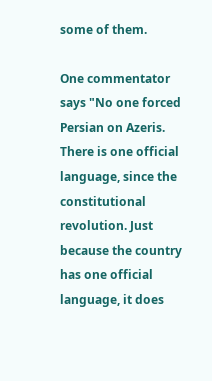some of them.

One commentator says "No one forced Persian on Azeris. There is one official language, since the constitutional revolution. Just because the country has one official language, it does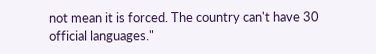not mean it is forced. The country can't have 30 official languages."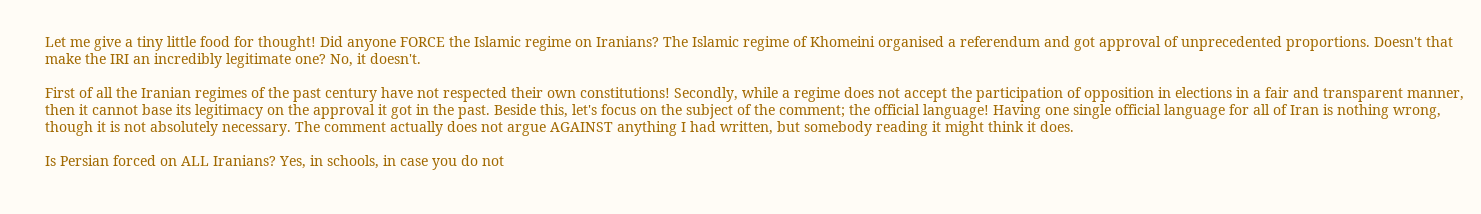Let me give a tiny little food for thought! Did anyone FORCE the Islamic regime on Iranians? The Islamic regime of Khomeini organised a referendum and got approval of unprecedented proportions. Doesn't that make the IRI an incredibly legitimate one? No, it doesn't.

First of all the Iranian regimes of the past century have not respected their own constitutions! Secondly, while a regime does not accept the participation of opposition in elections in a fair and transparent manner, then it cannot base its legitimacy on the approval it got in the past. Beside this, let's focus on the subject of the comment; the official language! Having one single official language for all of Iran is nothing wrong, though it is not absolutely necessary. The comment actually does not argue AGAINST anything I had written, but somebody reading it might think it does.

Is Persian forced on ALL Iranians? Yes, in schools, in case you do not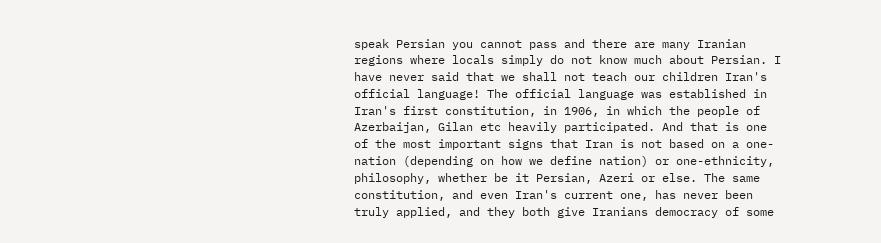speak Persian you cannot pass and there are many Iranian regions where locals simply do not know much about Persian. I have never said that we shall not teach our children Iran's official language! The official language was established in Iran's first constitution, in 1906, in which the people of Azerbaijan, Gilan etc heavily participated. And that is one of the most important signs that Iran is not based on a one-nation (depending on how we define nation) or one-ethnicity, philosophy, whether be it Persian, Azeri or else. The same constitution, and even Iran's current one, has never been truly applied, and they both give Iranians democracy of some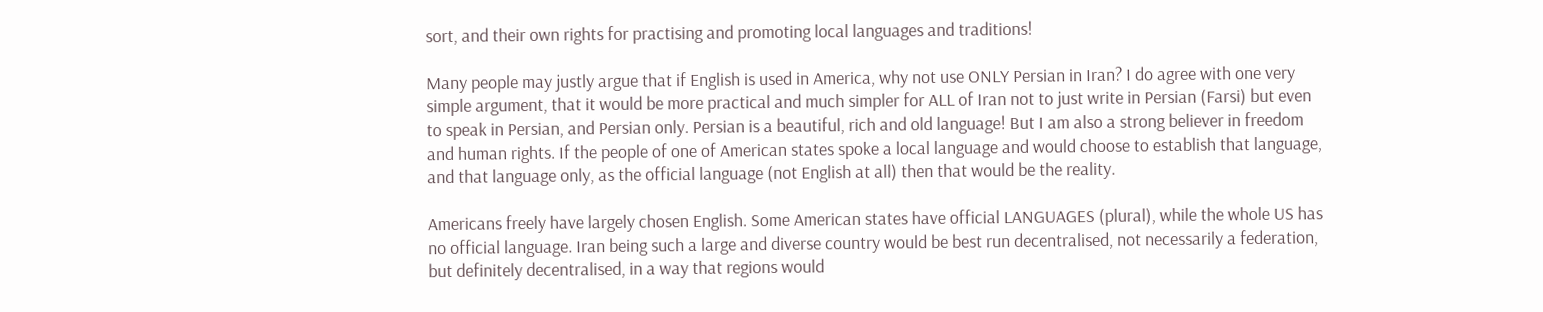sort, and their own rights for practising and promoting local languages and traditions!

Many people may justly argue that if English is used in America, why not use ONLY Persian in Iran? I do agree with one very simple argument, that it would be more practical and much simpler for ALL of Iran not to just write in Persian (Farsi) but even to speak in Persian, and Persian only. Persian is a beautiful, rich and old language! But I am also a strong believer in freedom and human rights. If the people of one of American states spoke a local language and would choose to establish that language, and that language only, as the official language (not English at all) then that would be the reality.

Americans freely have largely chosen English. Some American states have official LANGUAGES (plural), while the whole US has no official language. Iran being such a large and diverse country would be best run decentralised, not necessarily a federation, but definitely decentralised, in a way that regions would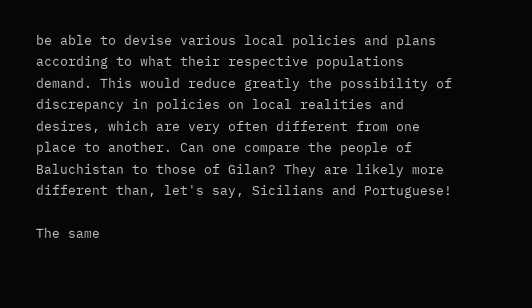be able to devise various local policies and plans according to what their respective populations demand. This would reduce greatly the possibility of discrepancy in policies on local realities and desires, which are very often different from one place to another. Can one compare the people of Baluchistan to those of Gilan? They are likely more different than, let's say, Sicilians and Portuguese!

The same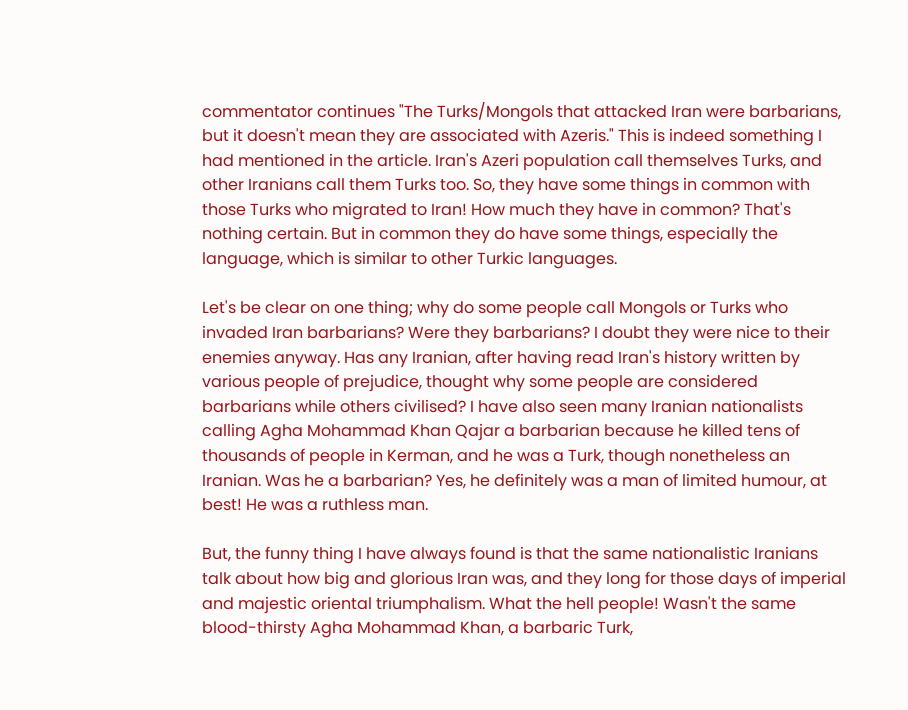commentator continues "The Turks/Mongols that attacked Iran were barbarians, but it doesn't mean they are associated with Azeris." This is indeed something I had mentioned in the article. Iran's Azeri population call themselves Turks, and other Iranians call them Turks too. So, they have some things in common with those Turks who migrated to Iran! How much they have in common? That's nothing certain. But in common they do have some things, especially the language, which is similar to other Turkic languages.

Let's be clear on one thing; why do some people call Mongols or Turks who invaded Iran barbarians? Were they barbarians? I doubt they were nice to their enemies anyway. Has any Iranian, after having read Iran's history written by various people of prejudice, thought why some people are considered barbarians while others civilised? I have also seen many Iranian nationalists calling Agha Mohammad Khan Qajar a barbarian because he killed tens of thousands of people in Kerman, and he was a Turk, though nonetheless an Iranian. Was he a barbarian? Yes, he definitely was a man of limited humour, at best! He was a ruthless man.

But, the funny thing I have always found is that the same nationalistic Iranians talk about how big and glorious Iran was, and they long for those days of imperial and majestic oriental triumphalism. What the hell people! Wasn't the same blood-thirsty Agha Mohammad Khan, a barbaric Turk,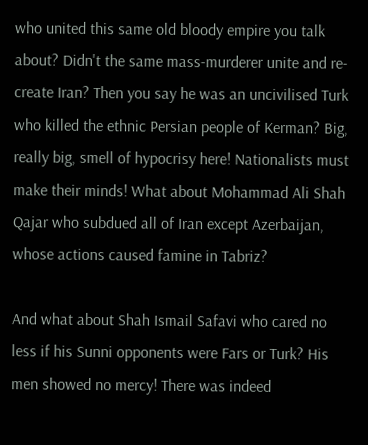who united this same old bloody empire you talk about? Didn't the same mass-murderer unite and re-create Iran? Then you say he was an uncivilised Turk who killed the ethnic Persian people of Kerman? Big, really big, smell of hypocrisy here! Nationalists must make their minds! What about Mohammad Ali Shah Qajar who subdued all of Iran except Azerbaijan, whose actions caused famine in Tabriz?

And what about Shah Ismail Safavi who cared no less if his Sunni opponents were Fars or Turk? His men showed no mercy! There was indeed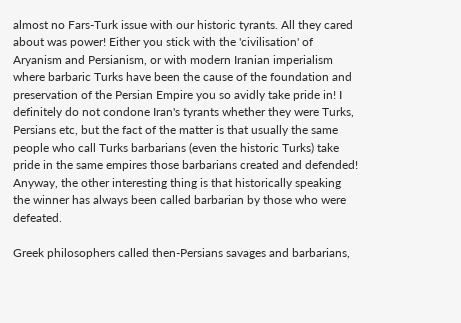almost no Fars-Turk issue with our historic tyrants. All they cared about was power! Either you stick with the 'civilisation' of Aryanism and Persianism, or with modern Iranian imperialism where barbaric Turks have been the cause of the foundation and preservation of the Persian Empire you so avidly take pride in! I definitely do not condone Iran's tyrants whether they were Turks, Persians etc, but the fact of the matter is that usually the same people who call Turks barbarians (even the historic Turks) take pride in the same empires those barbarians created and defended! Anyway, the other interesting thing is that historically speaking the winner has always been called barbarian by those who were defeated.

Greek philosophers called then-Persians savages and barbarians,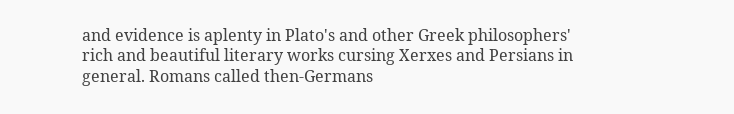and evidence is aplenty in Plato's and other Greek philosophers' rich and beautiful literary works cursing Xerxes and Persians in general. Romans called then-Germans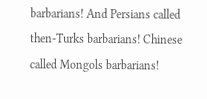barbarians! And Persians called then-Turks barbarians! Chinese called Mongols barbarians!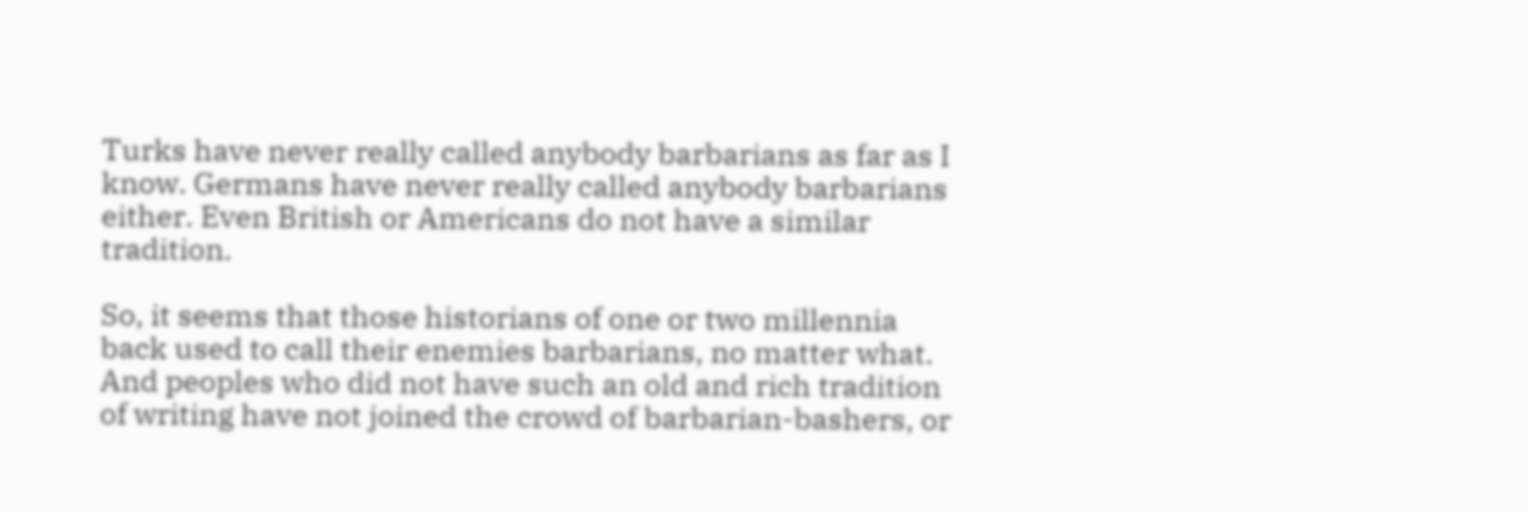Turks have never really called anybody barbarians as far as I know. Germans have never really called anybody barbarians either. Even British or Americans do not have a similar tradition.

So, it seems that those historians of one or two millennia back used to call their enemies barbarians, no matter what. And peoples who did not have such an old and rich tradition of writing have not joined the crowd of barbarian-bashers, or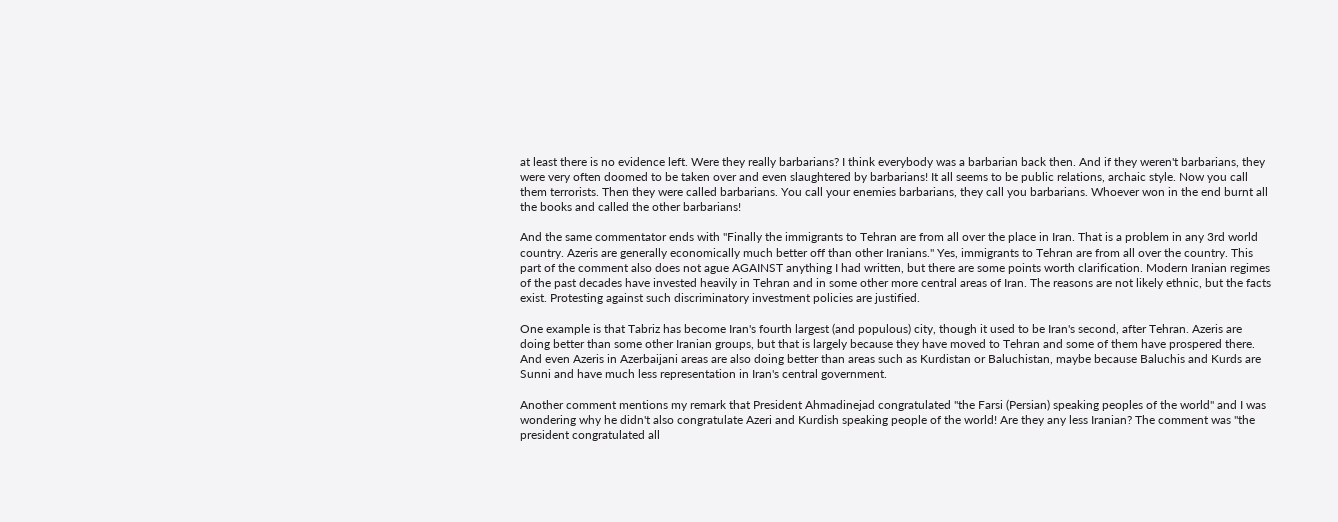at least there is no evidence left. Were they really barbarians? I think everybody was a barbarian back then. And if they weren't barbarians, they were very often doomed to be taken over and even slaughtered by barbarians! It all seems to be public relations, archaic style. Now you call them terrorists. Then they were called barbarians. You call your enemies barbarians, they call you barbarians. Whoever won in the end burnt all the books and called the other barbarians!

And the same commentator ends with "Finally the immigrants to Tehran are from all over the place in Iran. That is a problem in any 3rd world country. Azeris are generally economically much better off than other Iranians." Yes, immigrants to Tehran are from all over the country. This part of the comment also does not ague AGAINST anything I had written, but there are some points worth clarification. Modern Iranian regimes of the past decades have invested heavily in Tehran and in some other more central areas of Iran. The reasons are not likely ethnic, but the facts exist. Protesting against such discriminatory investment policies are justified.

One example is that Tabriz has become Iran's fourth largest (and populous) city, though it used to be Iran's second, after Tehran. Azeris are doing better than some other Iranian groups, but that is largely because they have moved to Tehran and some of them have prospered there. And even Azeris in Azerbaijani areas are also doing better than areas such as Kurdistan or Baluchistan, maybe because Baluchis and Kurds are Sunni and have much less representation in Iran's central government.

Another comment mentions my remark that President Ahmadinejad congratulated "the Farsi (Persian) speaking peoples of the world" and I was wondering why he didn't also congratulate Azeri and Kurdish speaking people of the world! Are they any less Iranian? The comment was "the president congratulated all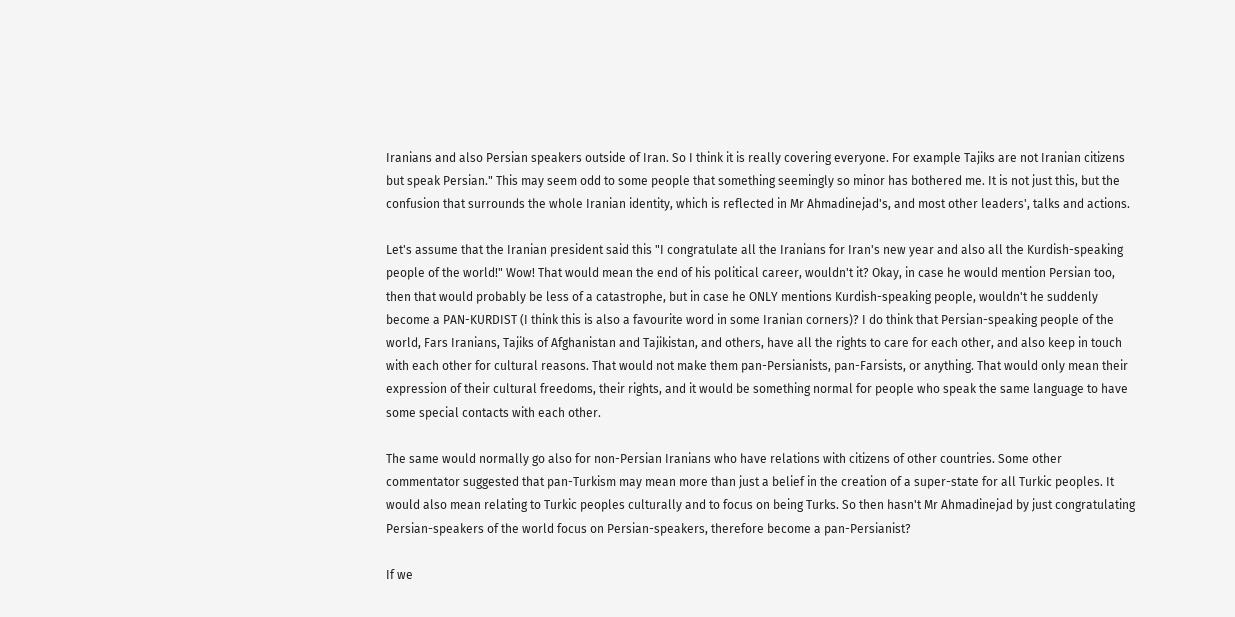Iranians and also Persian speakers outside of Iran. So I think it is really covering everyone. For example Tajiks are not Iranian citizens but speak Persian." This may seem odd to some people that something seemingly so minor has bothered me. It is not just this, but the confusion that surrounds the whole Iranian identity, which is reflected in Mr Ahmadinejad's, and most other leaders', talks and actions.

Let's assume that the Iranian president said this "I congratulate all the Iranians for Iran's new year and also all the Kurdish-speaking people of the world!" Wow! That would mean the end of his political career, wouldn't it? Okay, in case he would mention Persian too, then that would probably be less of a catastrophe, but in case he ONLY mentions Kurdish-speaking people, wouldn't he suddenly become a PAN-KURDIST (I think this is also a favourite word in some Iranian corners)? I do think that Persian-speaking people of the world, Fars Iranians, Tajiks of Afghanistan and Tajikistan, and others, have all the rights to care for each other, and also keep in touch with each other for cultural reasons. That would not make them pan-Persianists, pan-Farsists, or anything. That would only mean their expression of their cultural freedoms, their rights, and it would be something normal for people who speak the same language to have some special contacts with each other.

The same would normally go also for non-Persian Iranians who have relations with citizens of other countries. Some other commentator suggested that pan-Turkism may mean more than just a belief in the creation of a super-state for all Turkic peoples. It would also mean relating to Turkic peoples culturally and to focus on being Turks. So then hasn't Mr Ahmadinejad by just congratulating Persian-speakers of the world focus on Persian-speakers, therefore become a pan-Persianist?

If we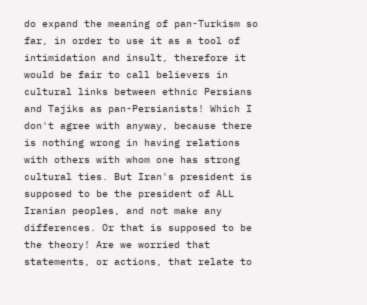do expand the meaning of pan-Turkism so far, in order to use it as a tool of intimidation and insult, therefore it would be fair to call believers in cultural links between ethnic Persians and Tajiks as pan-Persianists! Which I don't agree with anyway, because there is nothing wrong in having relations with others with whom one has strong cultural ties. But Iran's president is supposed to be the president of ALL Iranian peoples, and not make any differences. Or that is supposed to be the theory! Are we worried that statements, or actions, that relate to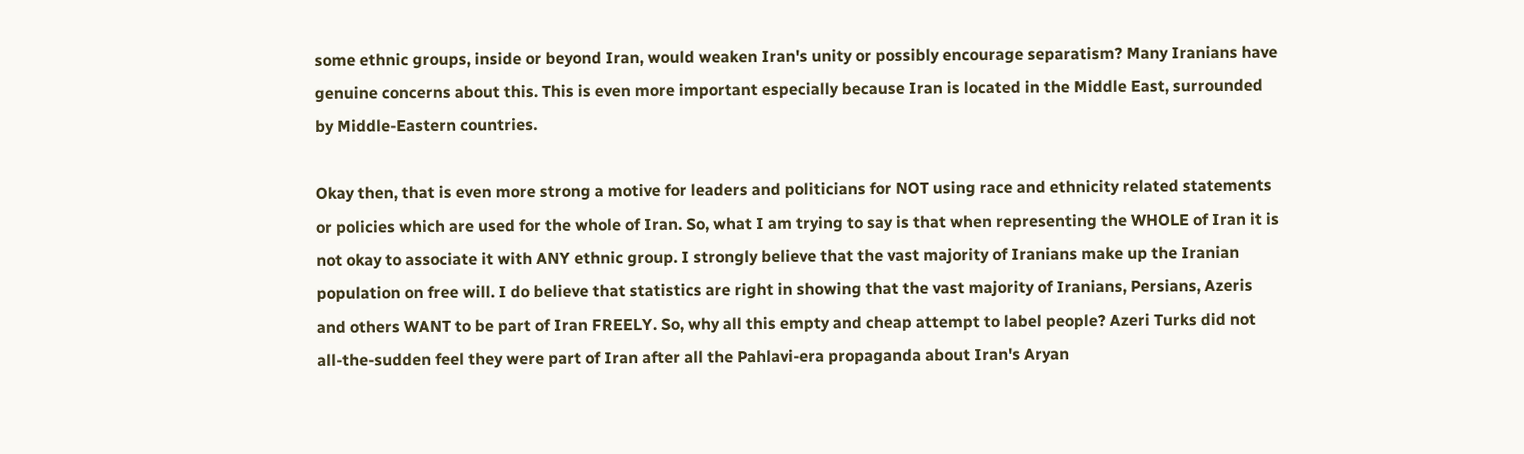some ethnic groups, inside or beyond Iran, would weaken Iran's unity or possibly encourage separatism? Many Iranians have genuine concerns about this. This is even more important especially because Iran is located in the Middle East, surrounded by Middle-Eastern countries.

Okay then, that is even more strong a motive for leaders and politicians for NOT using race and ethnicity related statements or policies which are used for the whole of Iran. So, what I am trying to say is that when representing the WHOLE of Iran it is not okay to associate it with ANY ethnic group. I strongly believe that the vast majority of Iranians make up the Iranian population on free will. I do believe that statistics are right in showing that the vast majority of Iranians, Persians, Azeris and others WANT to be part of Iran FREELY. So, why all this empty and cheap attempt to label people? Azeri Turks did not all-the-sudden feel they were part of Iran after all the Pahlavi-era propaganda about Iran's Aryan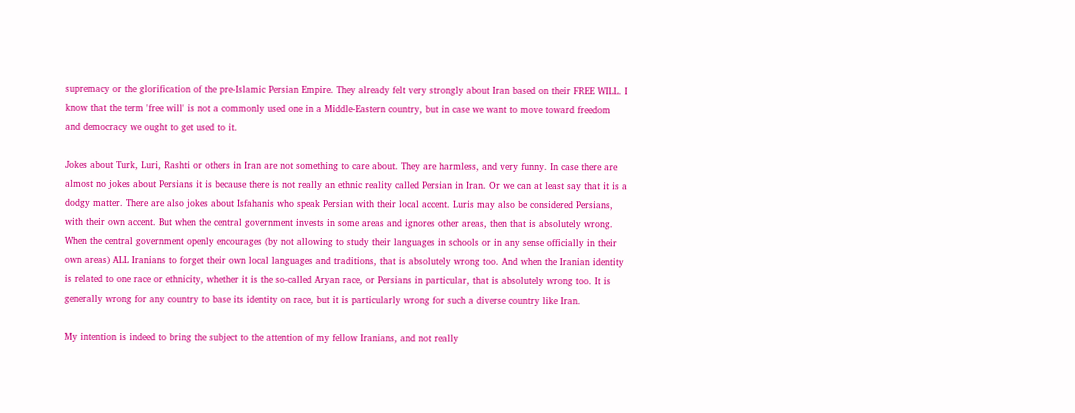supremacy or the glorification of the pre-Islamic Persian Empire. They already felt very strongly about Iran based on their FREE WILL. I know that the term 'free will' is not a commonly used one in a Middle-Eastern country, but in case we want to move toward freedom and democracy we ought to get used to it.

Jokes about Turk, Luri, Rashti or others in Iran are not something to care about. They are harmless, and very funny. In case there are almost no jokes about Persians it is because there is not really an ethnic reality called Persian in Iran. Or we can at least say that it is a dodgy matter. There are also jokes about Isfahanis who speak Persian with their local accent. Luris may also be considered Persians, with their own accent. But when the central government invests in some areas and ignores other areas, then that is absolutely wrong. When the central government openly encourages (by not allowing to study their languages in schools or in any sense officially in their own areas) ALL Iranians to forget their own local languages and traditions, that is absolutely wrong too. And when the Iranian identity is related to one race or ethnicity, whether it is the so-called Aryan race, or Persians in particular, that is absolutely wrong too. It is generally wrong for any country to base its identity on race, but it is particularly wrong for such a diverse country like Iran.

My intention is indeed to bring the subject to the attention of my fellow Iranians, and not really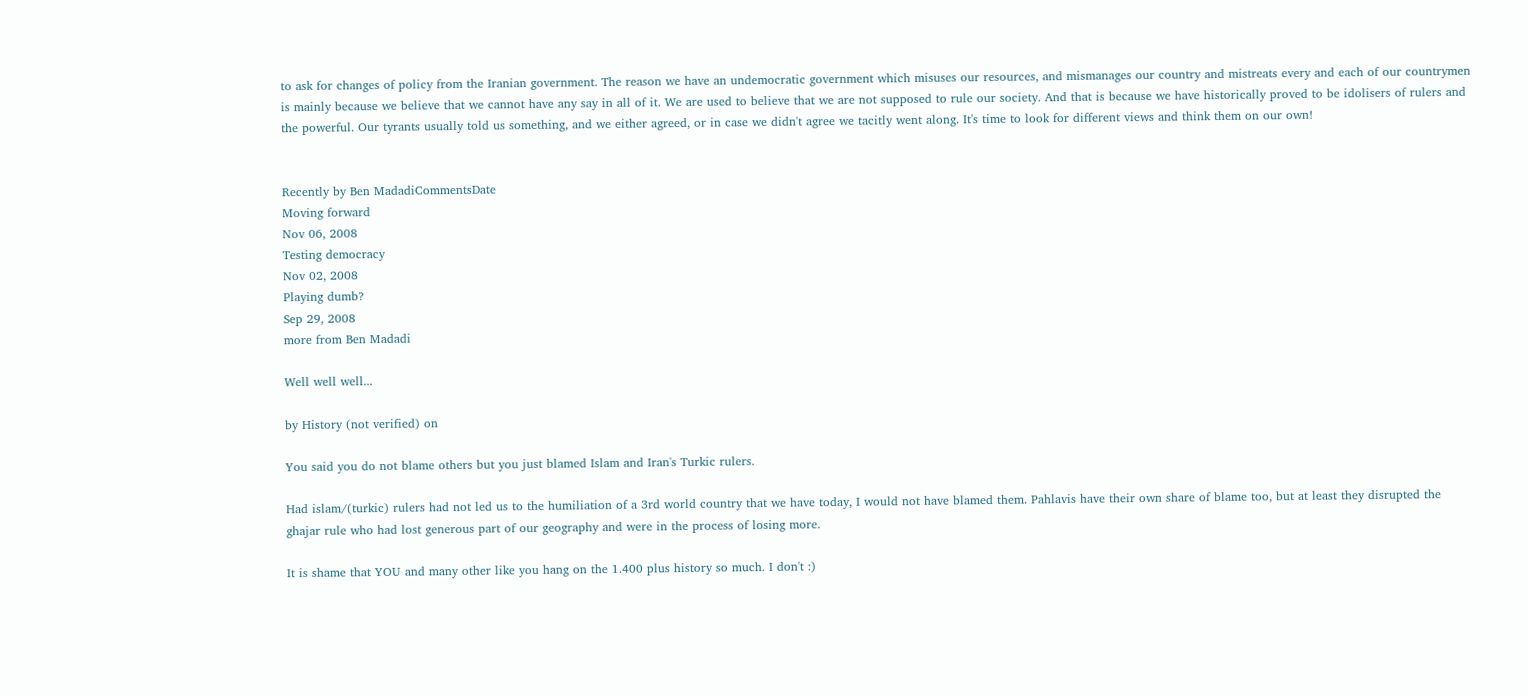to ask for changes of policy from the Iranian government. The reason we have an undemocratic government which misuses our resources, and mismanages our country and mistreats every and each of our countrymen is mainly because we believe that we cannot have any say in all of it. We are used to believe that we are not supposed to rule our society. And that is because we have historically proved to be idolisers of rulers and the powerful. Our tyrants usually told us something, and we either agreed, or in case we didn't agree we tacitly went along. It's time to look for different views and think them on our own!


Recently by Ben MadadiCommentsDate
Moving forward
Nov 06, 2008
Testing democracy
Nov 02, 2008
Playing dumb?
Sep 29, 2008
more from Ben Madadi

Well well well...

by History (not verified) on

You said you do not blame others but you just blamed Islam and Iran's Turkic rulers.

Had islam/(turkic) rulers had not led us to the humiliation of a 3rd world country that we have today, I would not have blamed them. Pahlavis have their own share of blame too, but at least they disrupted the ghajar rule who had lost generous part of our geography and were in the process of losing more.

It is shame that YOU and many other like you hang on the 1.400 plus history so much. I don't :)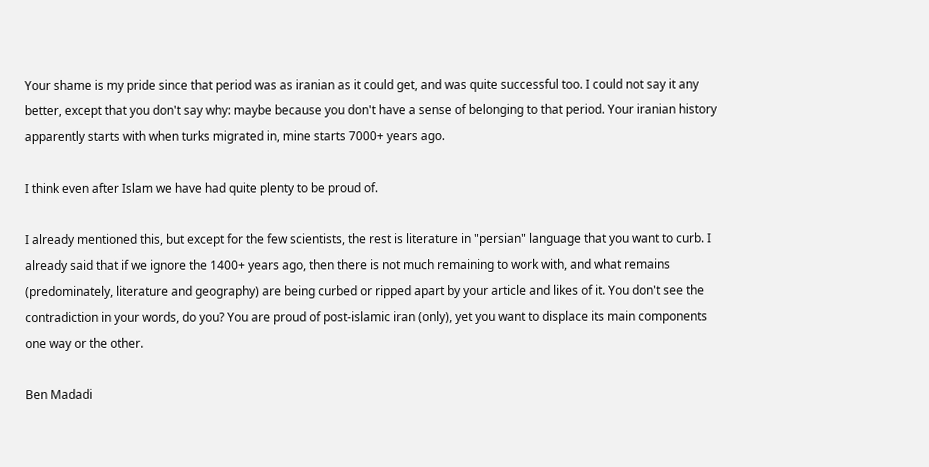Your shame is my pride since that period was as iranian as it could get, and was quite successful too. I could not say it any better, except that you don't say why: maybe because you don't have a sense of belonging to that period. Your iranian history apparently starts with when turks migrated in, mine starts 7000+ years ago.

I think even after Islam we have had quite plenty to be proud of.

I already mentioned this, but except for the few scientists, the rest is literature in "persian" language that you want to curb. I already said that if we ignore the 1400+ years ago, then there is not much remaining to work with, and what remains (predominately, literature and geography) are being curbed or ripped apart by your article and likes of it. You don't see the contradiction in your words, do you? You are proud of post-islamic iran (only), yet you want to displace its main components one way or the other.

Ben Madadi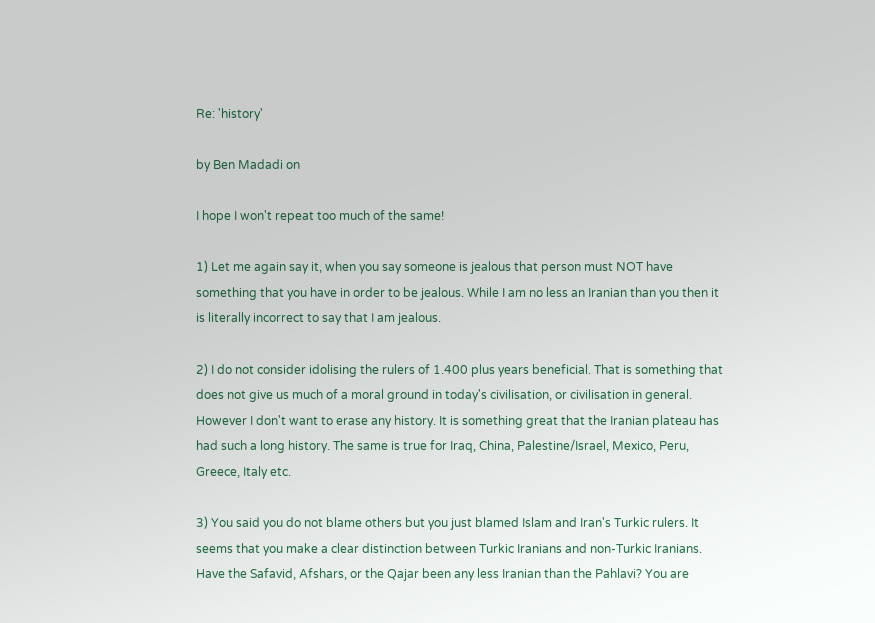Re: 'history'

by Ben Madadi on

I hope I won't repeat too much of the same!

1) Let me again say it, when you say someone is jealous that person must NOT have something that you have in order to be jealous. While I am no less an Iranian than you then it is literally incorrect to say that I am jealous.

2) I do not consider idolising the rulers of 1.400 plus years beneficial. That is something that does not give us much of a moral ground in today's civilisation, or civilisation in general. However I don't want to erase any history. It is something great that the Iranian plateau has had such a long history. The same is true for Iraq, China, Palestine/Israel, Mexico, Peru, Greece, Italy etc.

3) You said you do not blame others but you just blamed Islam and Iran's Turkic rulers. It seems that you make a clear distinction between Turkic Iranians and non-Turkic Iranians. Have the Safavid, Afshars, or the Qajar been any less Iranian than the Pahlavi? You are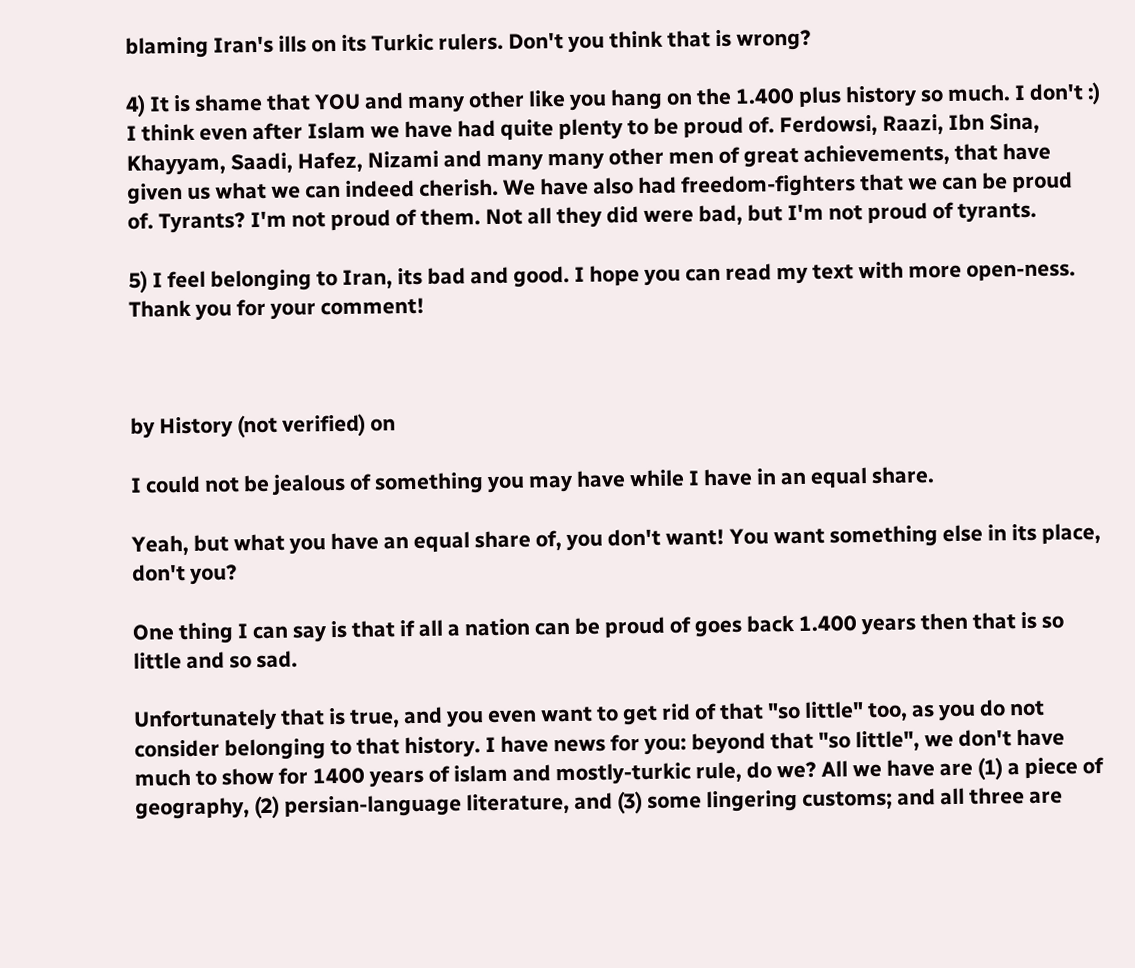blaming Iran's ills on its Turkic rulers. Don't you think that is wrong?

4) It is shame that YOU and many other like you hang on the 1.400 plus history so much. I don't :) I think even after Islam we have had quite plenty to be proud of. Ferdowsi, Raazi, Ibn Sina, Khayyam, Saadi, Hafez, Nizami and many many other men of great achievements, that have given us what we can indeed cherish. We have also had freedom-fighters that we can be proud of. Tyrants? I'm not proud of them. Not all they did were bad, but I'm not proud of tyrants.

5) I feel belonging to Iran, its bad and good. I hope you can read my text with more open-ness. Thank you for your comment!



by History (not verified) on

I could not be jealous of something you may have while I have in an equal share.

Yeah, but what you have an equal share of, you don't want! You want something else in its place, don't you?

One thing I can say is that if all a nation can be proud of goes back 1.400 years then that is so little and so sad.

Unfortunately that is true, and you even want to get rid of that "so little" too, as you do not consider belonging to that history. I have news for you: beyond that "so little", we don't have much to show for 1400 years of islam and mostly-turkic rule, do we? All we have are (1) a piece of geography, (2) persian-language literature, and (3) some lingering customs; and all three are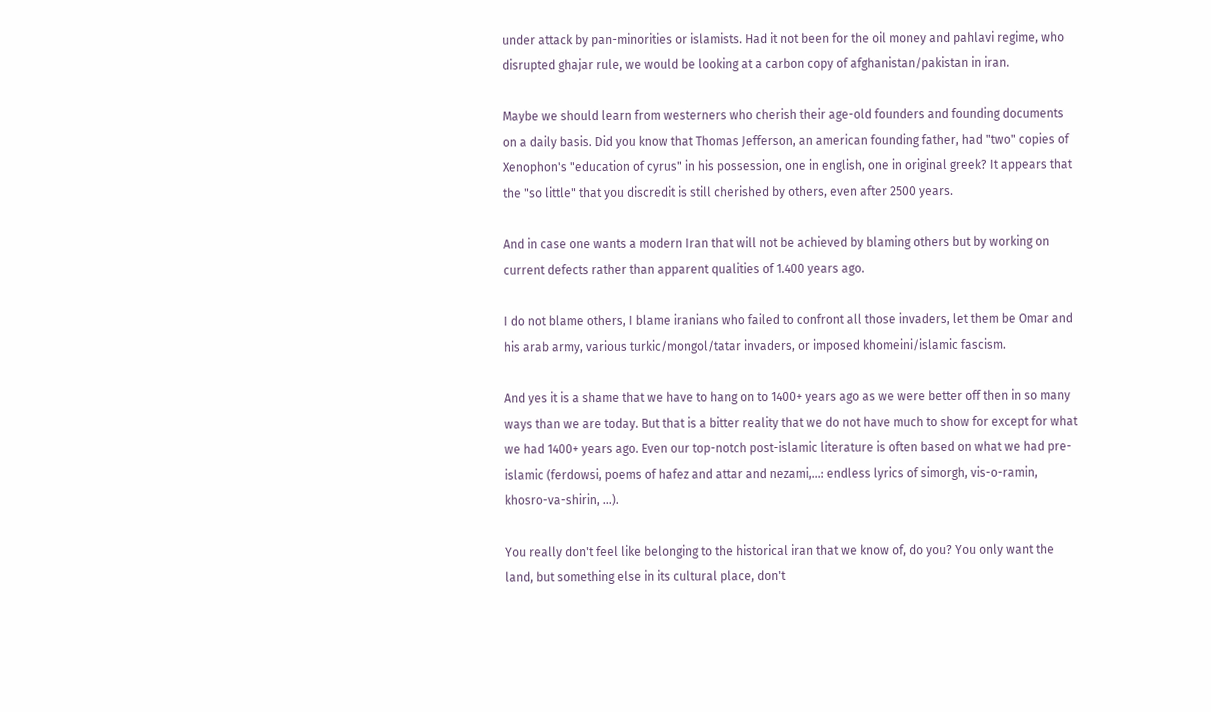under attack by pan-minorities or islamists. Had it not been for the oil money and pahlavi regime, who disrupted ghajar rule, we would be looking at a carbon copy of afghanistan/pakistan in iran.

Maybe we should learn from westerners who cherish their age-old founders and founding documents on a daily basis. Did you know that Thomas Jefferson, an american founding father, had "two" copies of Xenophon's "education of cyrus" in his possession, one in english, one in original greek? It appears that the "so little" that you discredit is still cherished by others, even after 2500 years.

And in case one wants a modern Iran that will not be achieved by blaming others but by working on current defects rather than apparent qualities of 1.400 years ago.

I do not blame others, I blame iranians who failed to confront all those invaders, let them be Omar and his arab army, various turkic/mongol/tatar invaders, or imposed khomeini/islamic fascism.

And yes it is a shame that we have to hang on to 1400+ years ago as we were better off then in so many ways than we are today. But that is a bitter reality that we do not have much to show for except for what we had 1400+ years ago. Even our top-notch post-islamic literature is often based on what we had pre-islamic (ferdowsi, poems of hafez and attar and nezami,...: endless lyrics of simorgh, vis-o-ramin, khosro-va-shirin, ...).

You really don't feel like belonging to the historical iran that we know of, do you? You only want the land, but something else in its cultural place, don't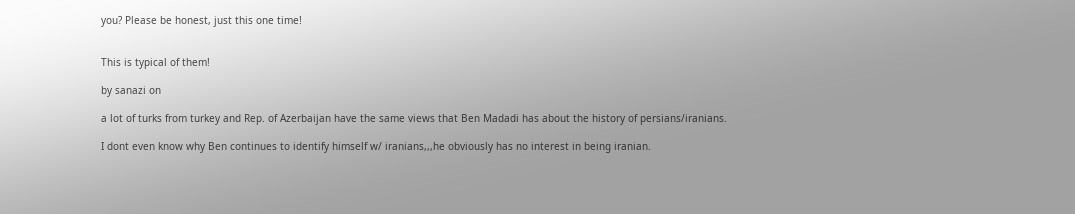you? Please be honest, just this one time!


This is typical of them!

by sanazi on

a lot of turks from turkey and Rep. of Azerbaijan have the same views that Ben Madadi has about the history of persians/iranians.

I dont even know why Ben continues to identify himself w/ iranians,,,he obviously has no interest in being iranian.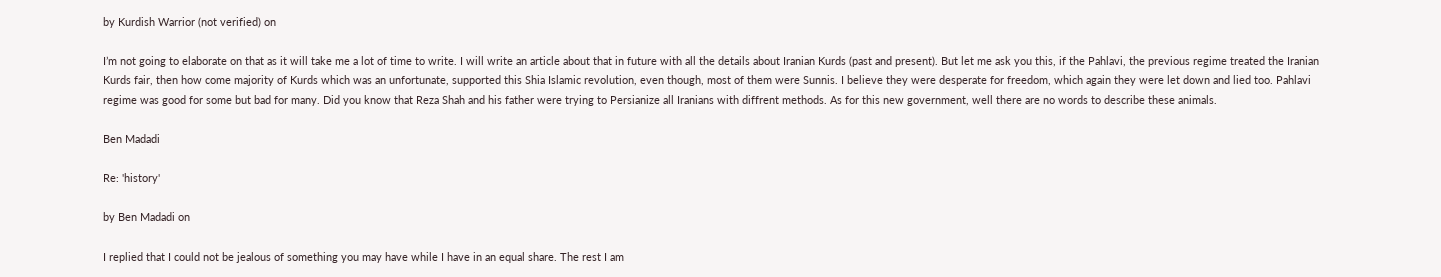by Kurdish Warrior (not verified) on

I’m not going to elaborate on that as it will take me a lot of time to write. I will write an article about that in future with all the details about Iranian Kurds (past and present). But let me ask you this, if the Pahlavi, the previous regime treated the Iranian Kurds fair, then how come majority of Kurds which was an unfortunate, supported this Shia Islamic revolution, even though, most of them were Sunnis. I believe they were desperate for freedom, which again they were let down and lied too. Pahlavi regime was good for some but bad for many. Did you know that Reza Shah and his father were trying to Persianize all Iranians with diffrent methods. As for this new government, well there are no words to describe these animals.

Ben Madadi

Re: 'history'

by Ben Madadi on

I replied that I could not be jealous of something you may have while I have in an equal share. The rest I am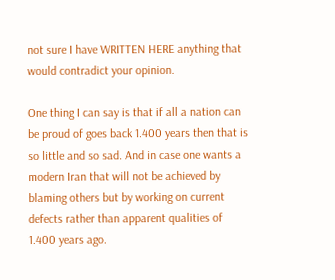not sure I have WRITTEN HERE anything that would contradict your opinion.

One thing I can say is that if all a nation can be proud of goes back 1.400 years then that is so little and so sad. And in case one wants a modern Iran that will not be achieved by blaming others but by working on current defects rather than apparent qualities of 1.400 years ago.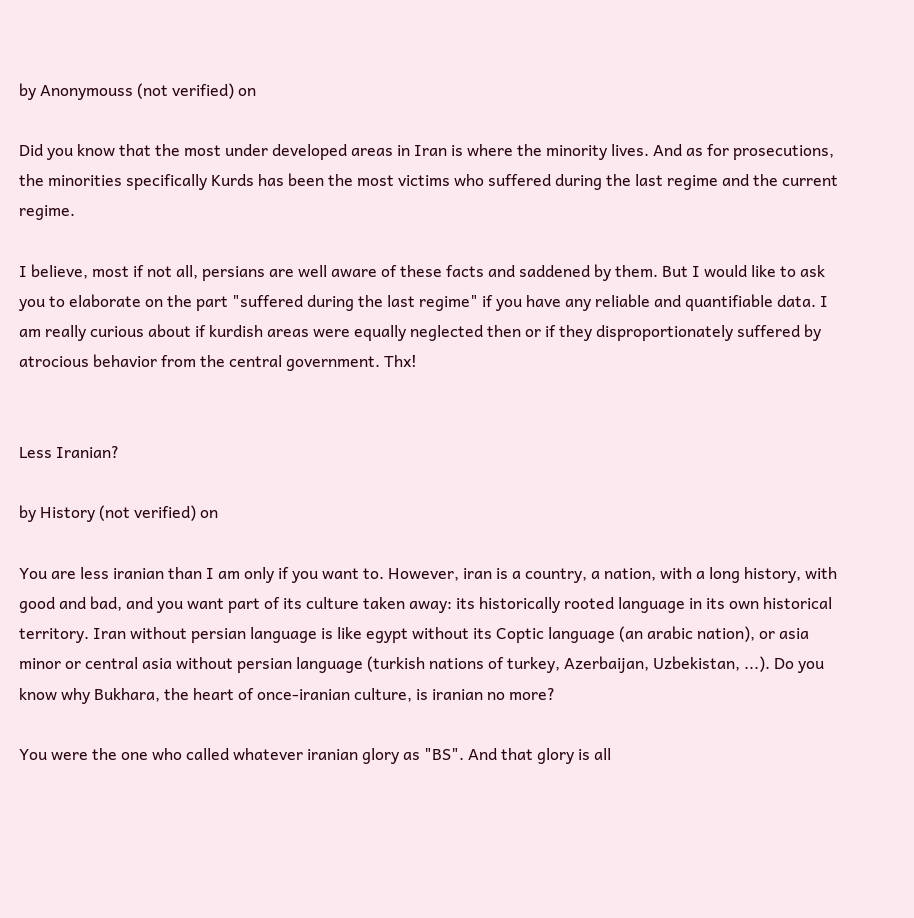by Anonymouss (not verified) on

Did you know that the most under developed areas in Iran is where the minority lives. And as for prosecutions, the minorities specifically Kurds has been the most victims who suffered during the last regime and the current regime.

I believe, most if not all, persians are well aware of these facts and saddened by them. But I would like to ask you to elaborate on the part "suffered during the last regime" if you have any reliable and quantifiable data. I am really curious about if kurdish areas were equally neglected then or if they disproportionately suffered by atrocious behavior from the central government. Thx!


Less Iranian?

by History (not verified) on

You are less iranian than I am only if you want to. However, iran is a country, a nation, with a long history, with good and bad, and you want part of its culture taken away: its historically rooted language in its own historical territory. Iran without persian language is like egypt without its Coptic language (an arabic nation), or asia minor or central asia without persian language (turkish nations of turkey, Azerbaijan, Uzbekistan, ...). Do you know why Bukhara, the heart of once-iranian culture, is iranian no more?

You were the one who called whatever iranian glory as "BS". And that glory is all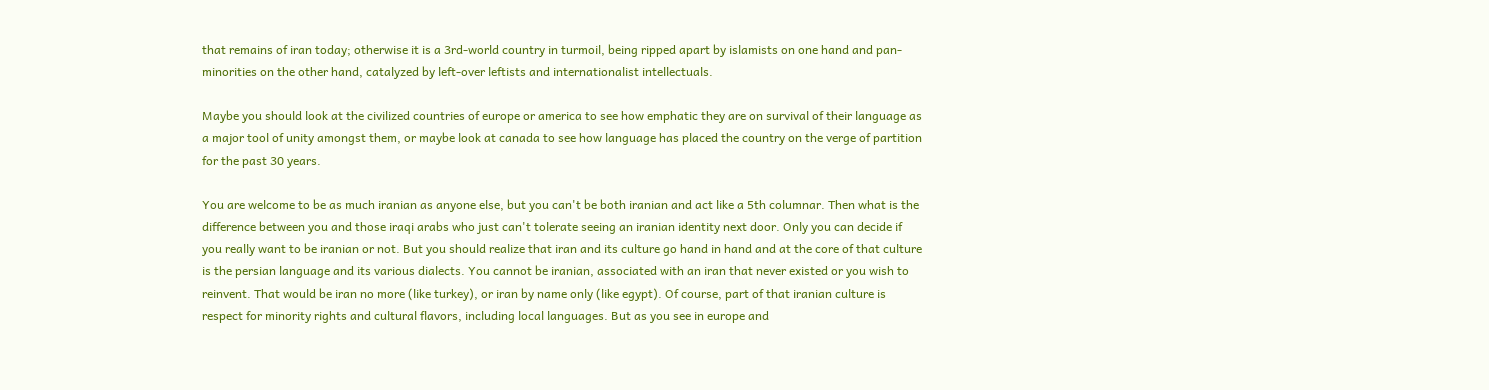that remains of iran today; otherwise it is a 3rd-world country in turmoil, being ripped apart by islamists on one hand and pan-minorities on the other hand, catalyzed by left-over leftists and internationalist intellectuals.

Maybe you should look at the civilized countries of europe or america to see how emphatic they are on survival of their language as a major tool of unity amongst them, or maybe look at canada to see how language has placed the country on the verge of partition for the past 30 years.

You are welcome to be as much iranian as anyone else, but you can't be both iranian and act like a 5th columnar. Then what is the difference between you and those iraqi arabs who just can't tolerate seeing an iranian identity next door. Only you can decide if you really want to be iranian or not. But you should realize that iran and its culture go hand in hand and at the core of that culture is the persian language and its various dialects. You cannot be iranian, associated with an iran that never existed or you wish to reinvent. That would be iran no more (like turkey), or iran by name only (like egypt). Of course, part of that iranian culture is respect for minority rights and cultural flavors, including local languages. But as you see in europe and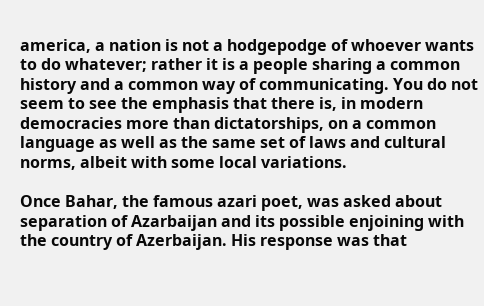america, a nation is not a hodgepodge of whoever wants to do whatever; rather it is a people sharing a common history and a common way of communicating. You do not seem to see the emphasis that there is, in modern democracies more than dictatorships, on a common language as well as the same set of laws and cultural norms, albeit with some local variations.

Once Bahar, the famous azari poet, was asked about separation of Azarbaijan and its possible enjoining with the country of Azerbaijan. His response was that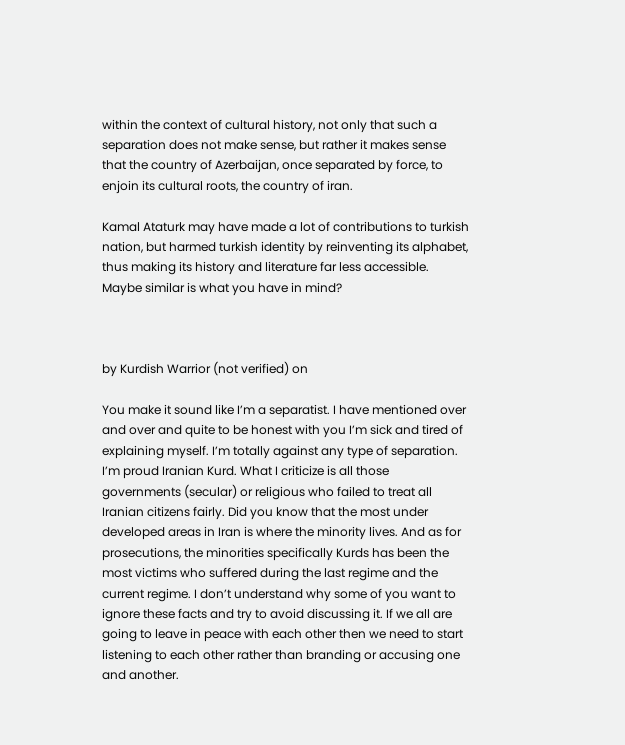within the context of cultural history, not only that such a separation does not make sense, but rather it makes sense that the country of Azerbaijan, once separated by force, to enjoin its cultural roots, the country of iran.

Kamal Ataturk may have made a lot of contributions to turkish nation, but harmed turkish identity by reinventing its alphabet, thus making its history and literature far less accessible. Maybe similar is what you have in mind?



by Kurdish Warrior (not verified) on

You make it sound like I’m a separatist. I have mentioned over and over and quite to be honest with you I’m sick and tired of explaining myself. I’m totally against any type of separation. I’m proud Iranian Kurd. What I criticize is all those governments (secular) or religious who failed to treat all Iranian citizens fairly. Did you know that the most under developed areas in Iran is where the minority lives. And as for prosecutions, the minorities specifically Kurds has been the most victims who suffered during the last regime and the current regime. I don’t understand why some of you want to ignore these facts and try to avoid discussing it. If we all are going to leave in peace with each other then we need to start listening to each other rather than branding or accusing one and another.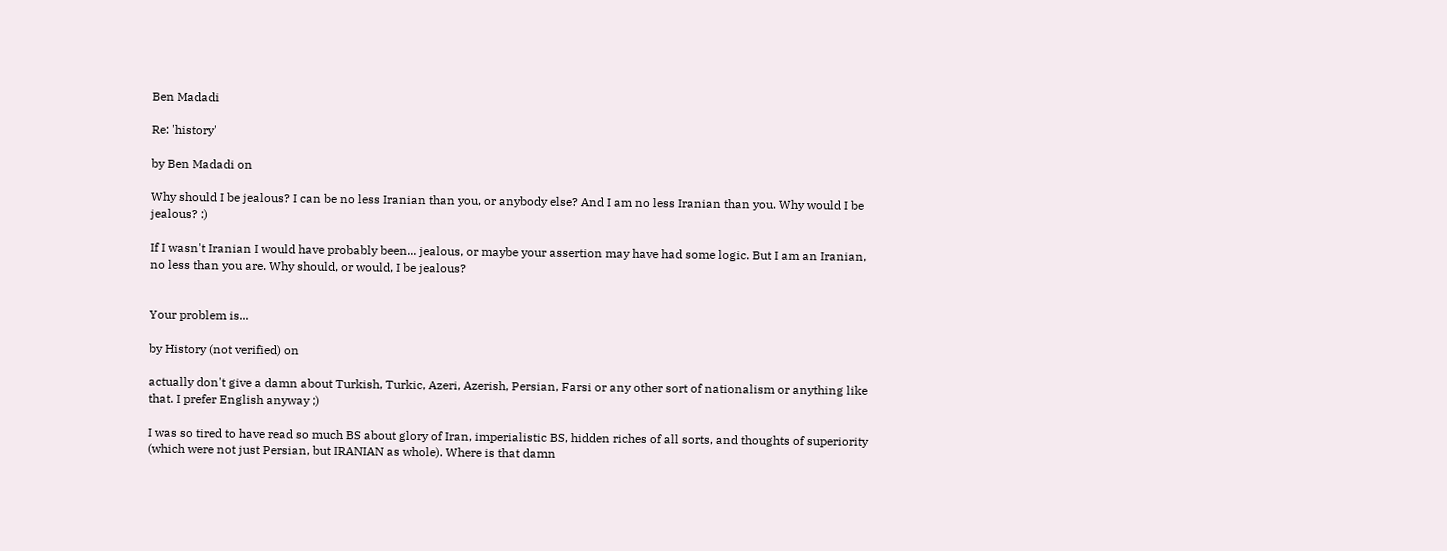Ben Madadi

Re: 'history'

by Ben Madadi on

Why should I be jealous? I can be no less Iranian than you, or anybody else? And I am no less Iranian than you. Why would I be jealous? :)

If I wasn't Iranian I would have probably been... jealous, or maybe your assertion may have had some logic. But I am an Iranian, no less than you are. Why should, or would, I be jealous?


Your problem is...

by History (not verified) on

actually don't give a damn about Turkish, Turkic, Azeri, Azerish, Persian, Farsi or any other sort of nationalism or anything like that. I prefer English anyway ;)

I was so tired to have read so much BS about glory of Iran, imperialistic BS, hidden riches of all sorts, and thoughts of superiority (which were not just Persian, but IRANIAN as whole). Where is that damn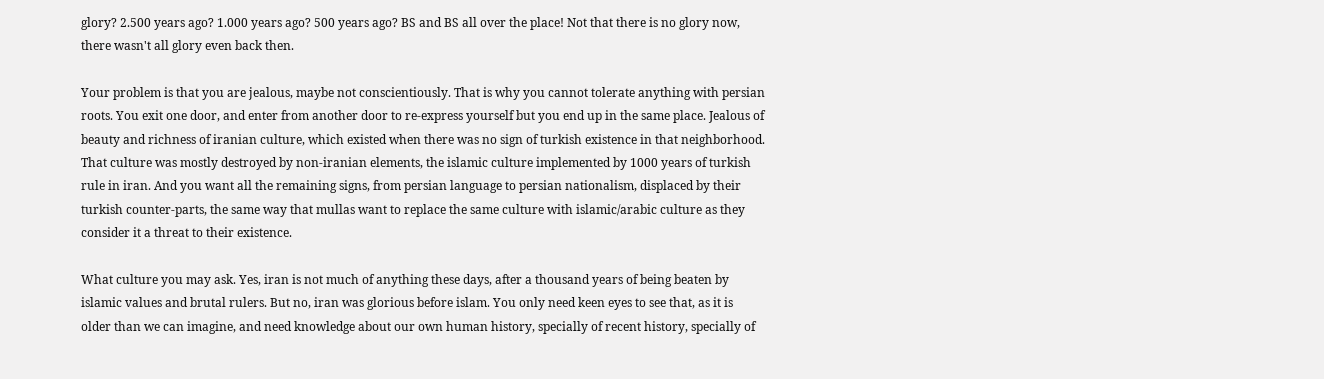glory? 2.500 years ago? 1.000 years ago? 500 years ago? BS and BS all over the place! Not that there is no glory now, there wasn't all glory even back then.

Your problem is that you are jealous, maybe not conscientiously. That is why you cannot tolerate anything with persian roots. You exit one door, and enter from another door to re-express yourself but you end up in the same place. Jealous of beauty and richness of iranian culture, which existed when there was no sign of turkish existence in that neighborhood. That culture was mostly destroyed by non-iranian elements, the islamic culture implemented by 1000 years of turkish rule in iran. And you want all the remaining signs, from persian language to persian nationalism, displaced by their turkish counter-parts, the same way that mullas want to replace the same culture with islamic/arabic culture as they consider it a threat to their existence.

What culture you may ask. Yes, iran is not much of anything these days, after a thousand years of being beaten by islamic values and brutal rulers. But no, iran was glorious before islam. You only need keen eyes to see that, as it is older than we can imagine, and need knowledge about our own human history, specially of recent history, specially of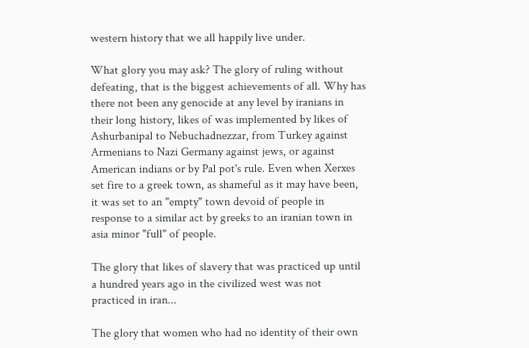western history that we all happily live under.

What glory you may ask? The glory of ruling without defeating, that is the biggest achievements of all. Why has there not been any genocide at any level by iranians in their long history, likes of was implemented by likes of Ashurbanipal to Nebuchadnezzar, from Turkey against Armenians to Nazi Germany against jews, or against American indians or by Pal pot's rule. Even when Xerxes set fire to a greek town, as shameful as it may have been, it was set to an "empty" town devoid of people in response to a similar act by greeks to an iranian town in asia minor "full" of people.

The glory that likes of slavery that was practiced up until a hundred years ago in the civilized west was not practiced in iran...

The glory that women who had no identity of their own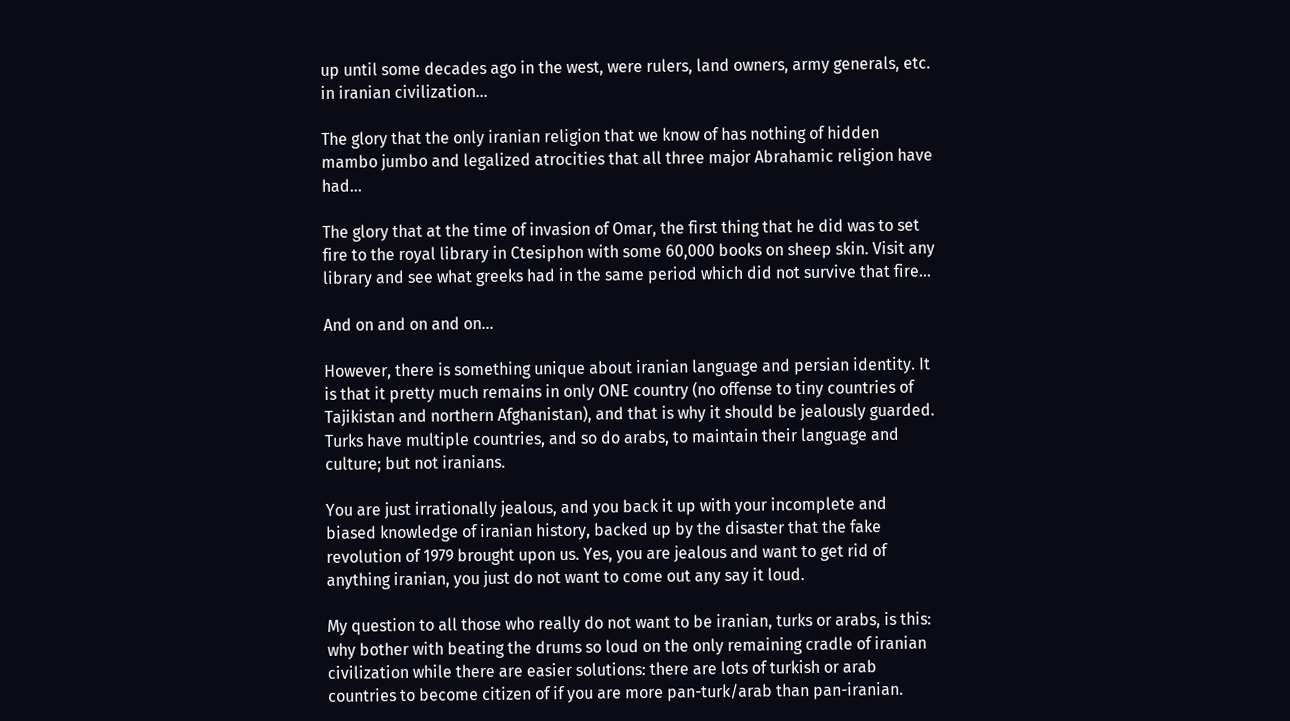up until some decades ago in the west, were rulers, land owners, army generals, etc. in iranian civilization...

The glory that the only iranian religion that we know of has nothing of hidden mambo jumbo and legalized atrocities that all three major Abrahamic religion have had...

The glory that at the time of invasion of Omar, the first thing that he did was to set fire to the royal library in Ctesiphon with some 60,000 books on sheep skin. Visit any library and see what greeks had in the same period which did not survive that fire...

And on and on and on...

However, there is something unique about iranian language and persian identity. It is that it pretty much remains in only ONE country (no offense to tiny countries of Tajikistan and northern Afghanistan), and that is why it should be jealously guarded. Turks have multiple countries, and so do arabs, to maintain their language and culture; but not iranians.

You are just irrationally jealous, and you back it up with your incomplete and biased knowledge of iranian history, backed up by the disaster that the fake revolution of 1979 brought upon us. Yes, you are jealous and want to get rid of anything iranian, you just do not want to come out any say it loud.

My question to all those who really do not want to be iranian, turks or arabs, is this: why bother with beating the drums so loud on the only remaining cradle of iranian civilization while there are easier solutions: there are lots of turkish or arab countries to become citizen of if you are more pan-turk/arab than pan-iranian.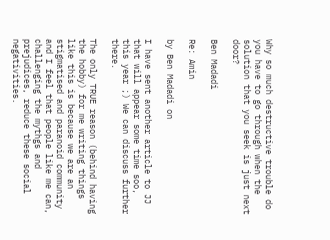Why so much destructive trouble do you have to go through when the solution that you seek is just next door?

Ben Madadi

Re: Amin

by Ben Madadi on

I have sent another article to JJ that will appear some time soo, this year ;) We can discuss further there.

The only TRUE reason (behind having the hobby) for me writing things like this is because we are an stigmatised and paranoid community and I feel that people like me can, challenging the mythgs and prejudices, reduce these social negativities.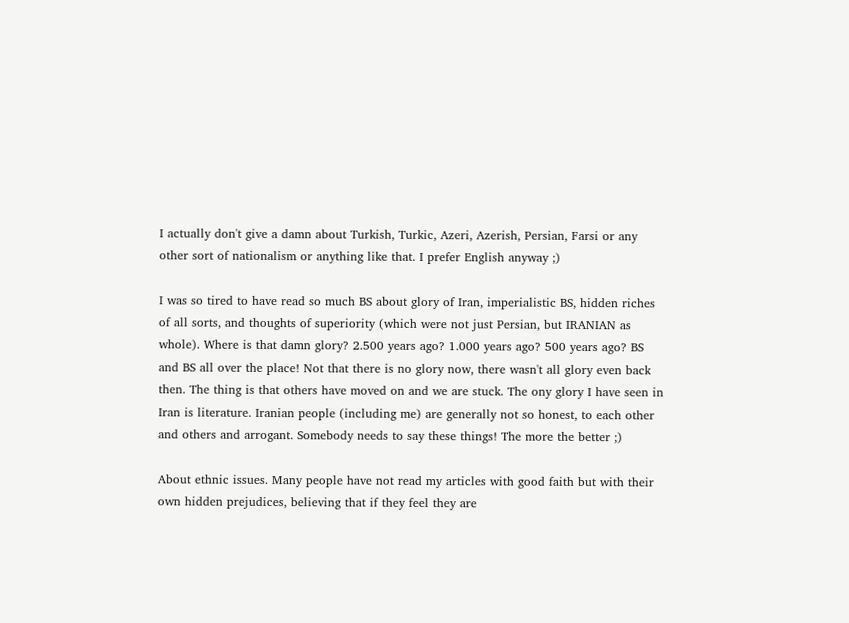I actually don't give a damn about Turkish, Turkic, Azeri, Azerish, Persian, Farsi or any other sort of nationalism or anything like that. I prefer English anyway ;)

I was so tired to have read so much BS about glory of Iran, imperialistic BS, hidden riches of all sorts, and thoughts of superiority (which were not just Persian, but IRANIAN as whole). Where is that damn glory? 2.500 years ago? 1.000 years ago? 500 years ago? BS and BS all over the place! Not that there is no glory now, there wasn't all glory even back then. The thing is that others have moved on and we are stuck. The ony glory I have seen in Iran is literature. Iranian people (including me) are generally not so honest, to each other and others and arrogant. Somebody needs to say these things! The more the better ;)

About ethnic issues. Many people have not read my articles with good faith but with their own hidden prejudices, believing that if they feel they are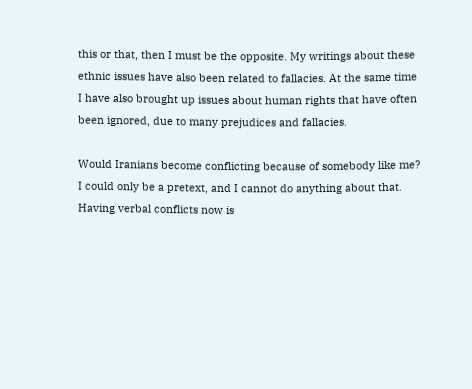this or that, then I must be the opposite. My writings about these ethnic issues have also been related to fallacies. At the same time I have also brought up issues about human rights that have often been ignored, due to many prejudices and fallacies.

Would Iranians become conflicting because of somebody like me? I could only be a pretext, and I cannot do anything about that. Having verbal conflicts now is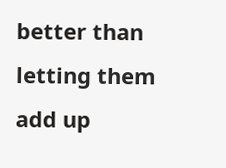better than letting them add up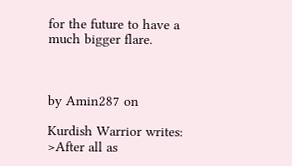for the future to have a much bigger flare.



by Amin287 on

Kurdish Warrior writes:
>After all as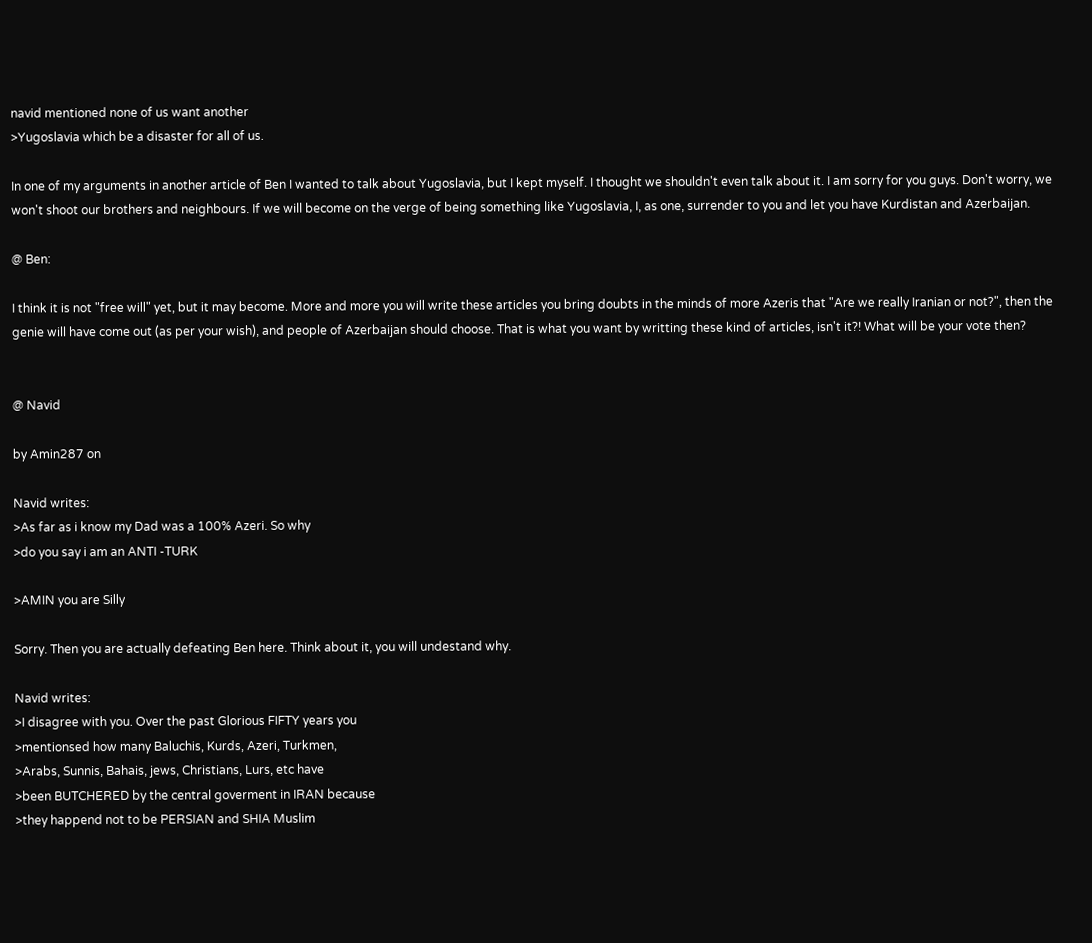navid mentioned none of us want another
>Yugoslavia which be a disaster for all of us.

In one of my arguments in another article of Ben I wanted to talk about Yugoslavia, but I kept myself. I thought we shouldn't even talk about it. I am sorry for you guys. Don't worry, we won't shoot our brothers and neighbours. If we will become on the verge of being something like Yugoslavia, I, as one, surrender to you and let you have Kurdistan and Azerbaijan.

@ Ben:

I think it is not "free will" yet, but it may become. More and more you will write these articles you bring doubts in the minds of more Azeris that "Are we really Iranian or not?", then the genie will have come out (as per your wish), and people of Azerbaijan should choose. That is what you want by writting these kind of articles, isn't it?! What will be your vote then?


@ Navid

by Amin287 on

Navid writes:
>As far as i know my Dad was a 100% Azeri. So why
>do you say i am an ANTI -TURK

>AMIN you are Silly

Sorry. Then you are actually defeating Ben here. Think about it, you will undestand why.

Navid writes:
>I disagree with you. Over the past Glorious FIFTY years you
>mentionsed how many Baluchis, Kurds, Azeri, Turkmen,
>Arabs, Sunnis, Bahais, jews, Christians, Lurs, etc have
>been BUTCHERED by the central goverment in IRAN because
>they happend not to be PERSIAN and SHIA Muslim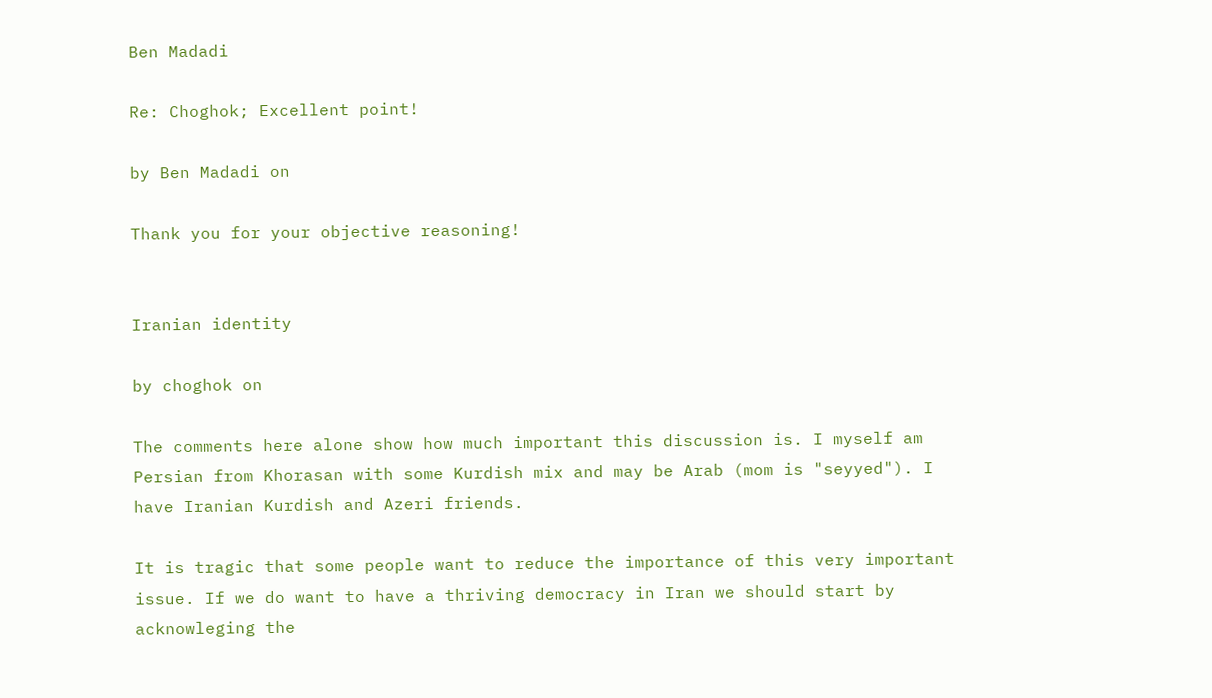Ben Madadi

Re: Choghok; Excellent point!

by Ben Madadi on

Thank you for your objective reasoning!


Iranian identity

by choghok on

The comments here alone show how much important this discussion is. I myself am Persian from Khorasan with some Kurdish mix and may be Arab (mom is "seyyed"). I have Iranian Kurdish and Azeri friends.

It is tragic that some people want to reduce the importance of this very important issue. If we do want to have a thriving democracy in Iran we should start by acknowleging the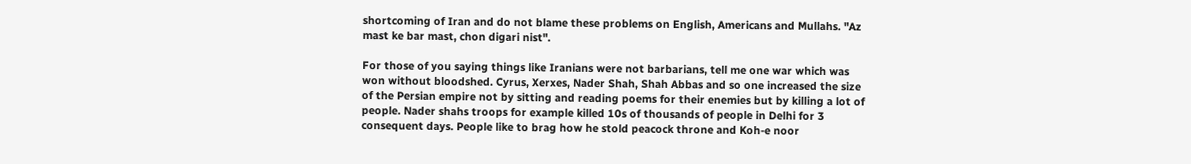shortcoming of Iran and do not blame these problems on English, Americans and Mullahs. "Az mast ke bar mast, chon digari nist".

For those of you saying things like Iranians were not barbarians, tell me one war which was won without bloodshed. Cyrus, Xerxes, Nader Shah, Shah Abbas and so one increased the size of the Persian empire not by sitting and reading poems for their enemies but by killing a lot of people. Nader shahs troops for example killed 10s of thousands of people in Delhi for 3 consequent days. People like to brag how he stold peacock throne and Koh-e noor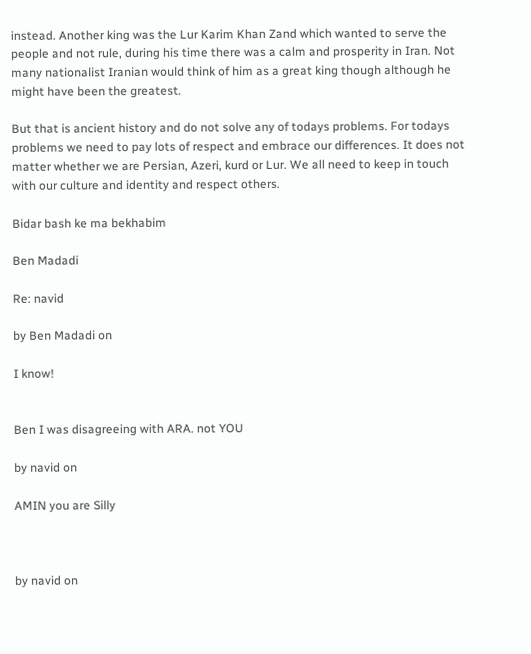instead. Another king was the Lur Karim Khan Zand which wanted to serve the people and not rule, during his time there was a calm and prosperity in Iran. Not many nationalist Iranian would think of him as a great king though although he might have been the greatest.

But that is ancient history and do not solve any of todays problems. For todays problems we need to pay lots of respect and embrace our differences. It does not matter whether we are Persian, Azeri, kurd or Lur. We all need to keep in touch with our culture and identity and respect others.

Bidar bash ke ma bekhabim

Ben Madadi

Re: navid

by Ben Madadi on

I know!


Ben I was disagreeing with ARA. not YOU

by navid on

AMIN you are Silly



by navid on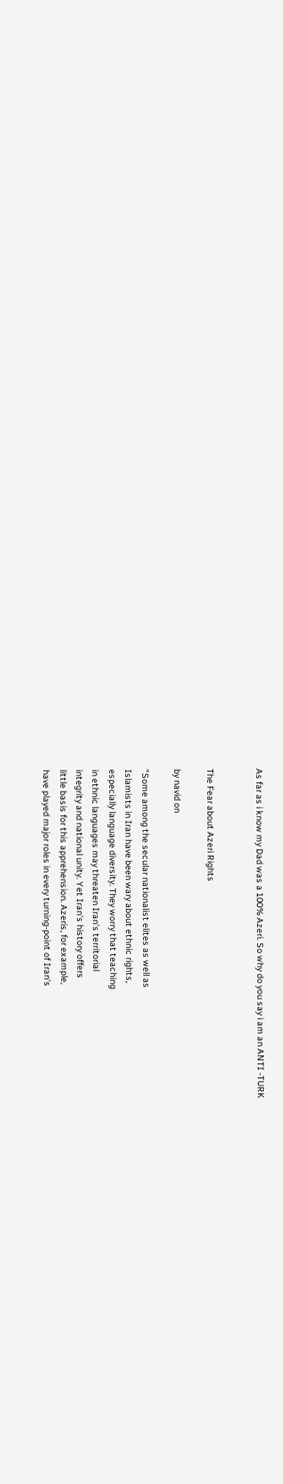As far as i know my Dad was a 100% Azeri. So why do you say i am an ANTI -TURK


The Fear about Azeri Rights

by navid on

"Some among the secular nationalist elites as well as
Islamists in Iran have been wary about ethnic rights,
especially language diversity. They worry that teaching
in ethnic languages may threaten Iran's territorial
integrity and national unity. Yet Iran's history offers
little basis for this apprehension. Azeris, for example,
have played major roles in every turning-point of Iran's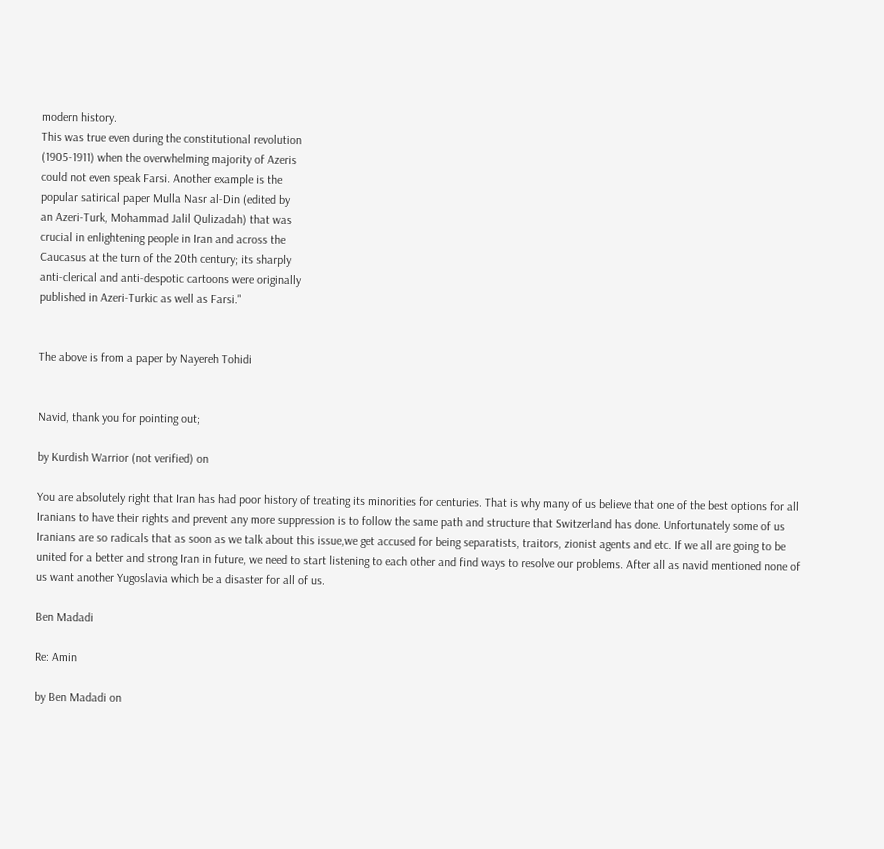modern history.
This was true even during the constitutional revolution
(1905-1911) when the overwhelming majority of Azeris
could not even speak Farsi. Another example is the
popular satirical paper Mulla Nasr al-Din (edited by
an Azeri-Turk, Mohammad Jalil Qulizadah) that was
crucial in enlightening people in Iran and across the
Caucasus at the turn of the 20th century; its sharply
anti-clerical and anti-despotic cartoons were originally
published in Azeri-Turkic as well as Farsi."


The above is from a paper by Nayereh Tohidi


Navid, thank you for pointing out;

by Kurdish Warrior (not verified) on

You are absolutely right that Iran has had poor history of treating its minorities for centuries. That is why many of us believe that one of the best options for all Iranians to have their rights and prevent any more suppression is to follow the same path and structure that Switzerland has done. Unfortunately some of us Iranians are so radicals that as soon as we talk about this issue,we get accused for being separatists, traitors, zionist agents and etc. If we all are going to be united for a better and strong Iran in future, we need to start listening to each other and find ways to resolve our problems. After all as navid mentioned none of us want another Yugoslavia which be a disaster for all of us.

Ben Madadi

Re: Amin

by Ben Madadi on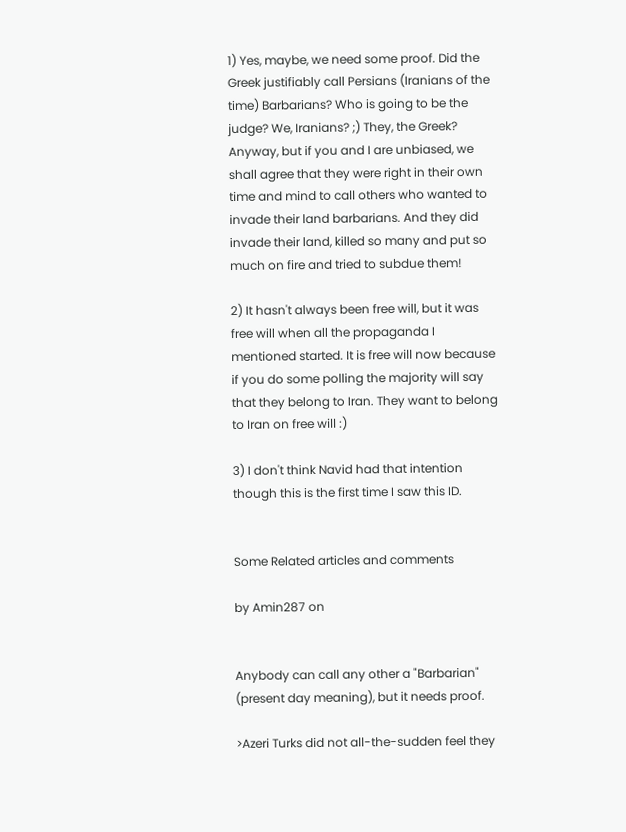1) Yes, maybe, we need some proof. Did the Greek justifiably call Persians (Iranians of the time) Barbarians? Who is going to be the judge? We, Iranians? ;) They, the Greek? Anyway, but if you and I are unbiased, we shall agree that they were right in their own time and mind to call others who wanted to invade their land barbarians. And they did invade their land, killed so many and put so much on fire and tried to subdue them!

2) It hasn't always been free will, but it was free will when all the propaganda I mentioned started. It is free will now because if you do some polling the majority will say that they belong to Iran. They want to belong to Iran on free will :)

3) I don't think Navid had that intention though this is the first time I saw this ID.


Some Related articles and comments

by Amin287 on


Anybody can call any other a "Barbarian" (present day meaning), but it needs proof.

>Azeri Turks did not all-the-sudden feel they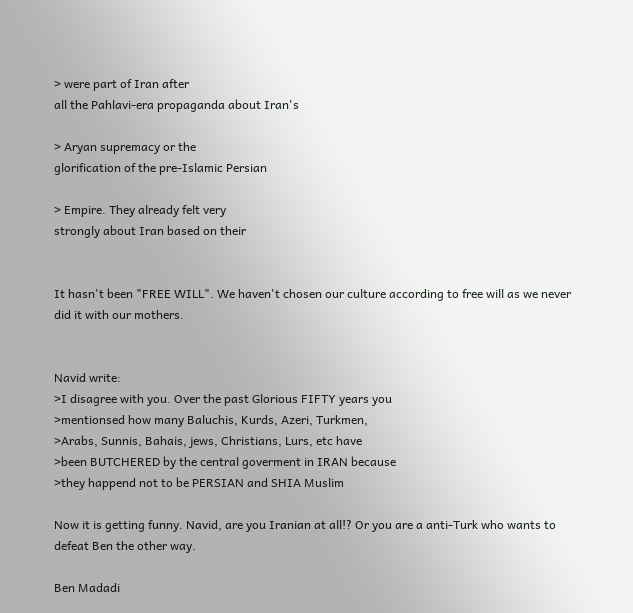> were part of Iran after
all the Pahlavi-era propaganda about Iran's

> Aryan supremacy or the
glorification of the pre-Islamic Persian

> Empire. They already felt very
strongly about Iran based on their


It hasn't been "FREE WILL". We haven't chosen our culture according to free will as we never did it with our mothers.


Navid write:
>I disagree with you. Over the past Glorious FIFTY years you
>mentionsed how many Baluchis, Kurds, Azeri, Turkmen,
>Arabs, Sunnis, Bahais, jews, Christians, Lurs, etc have
>been BUTCHERED by the central goverment in IRAN because
>they happend not to be PERSIAN and SHIA Muslim

Now it is getting funny. Navid, are you Iranian at all!? Or you are a anti-Turk who wants to defeat Ben the other way.

Ben Madadi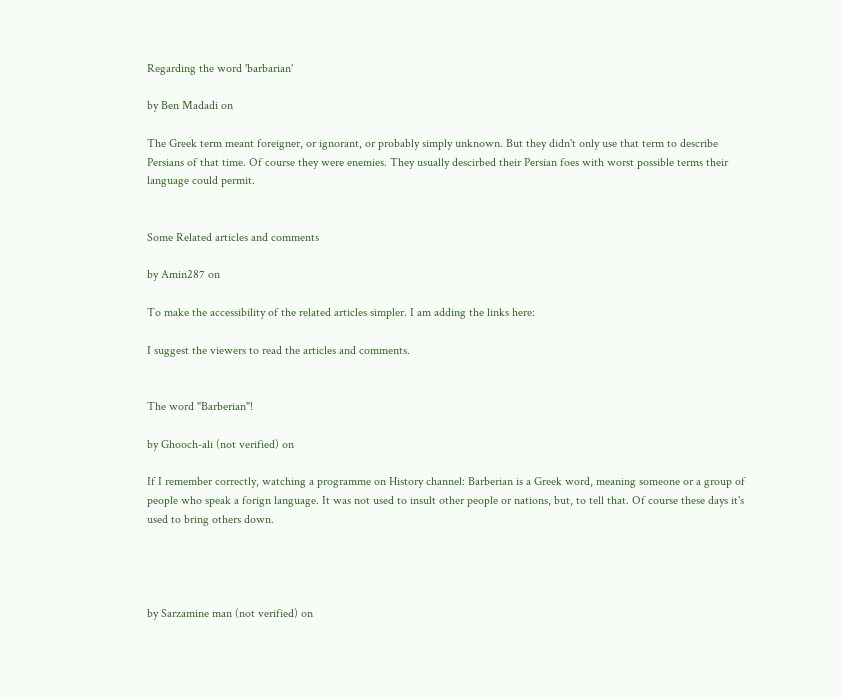Regarding the word 'barbarian'

by Ben Madadi on

The Greek term meant foreigner, or ignorant, or probably simply unknown. But they didn't only use that term to describe Persians of that time. Of course they were enemies. They usually descirbed their Persian foes with worst possible terms their language could permit.


Some Related articles and comments

by Amin287 on

To make the accessibility of the related articles simpler. I am adding the links here:

I suggest the viewers to read the articles and comments.


The word "Barberian"!

by Ghooch-ali (not verified) on

If I remember correctly, watching a programme on History channel: Barberian is a Greek word, meaning someone or a group of people who speak a forign language. It was not used to insult other people or nations, but, to tell that. Of course these days it's used to bring others down.




by Sarzamine man (not verified) on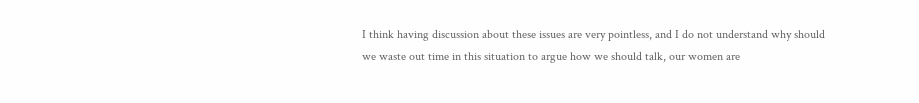I think having discussion about these issues are very pointless, and I do not understand why should we waste out time in this situation to argue how we should talk, our women are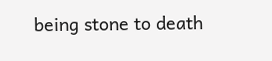being stone to death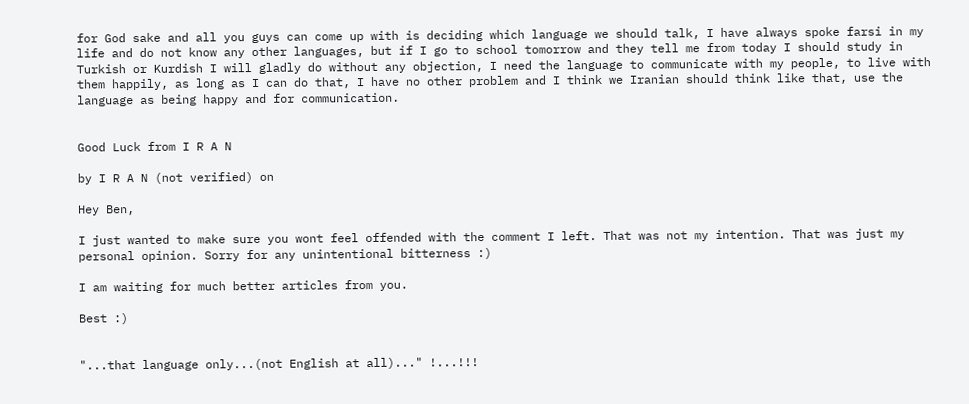for God sake and all you guys can come up with is deciding which language we should talk, I have always spoke farsi in my life and do not know any other languages, but if I go to school tomorrow and they tell me from today I should study in Turkish or Kurdish I will gladly do without any objection, I need the language to communicate with my people, to live with them happily, as long as I can do that, I have no other problem and I think we Iranian should think like that, use the language as being happy and for communication.


Good Luck from I R A N

by I R A N (not verified) on

Hey Ben,

I just wanted to make sure you wont feel offended with the comment I left. That was not my intention. That was just my personal opinion. Sorry for any unintentional bitterness :)

I am waiting for much better articles from you.

Best :)


"...that language only...(not English at all)..." !...!!!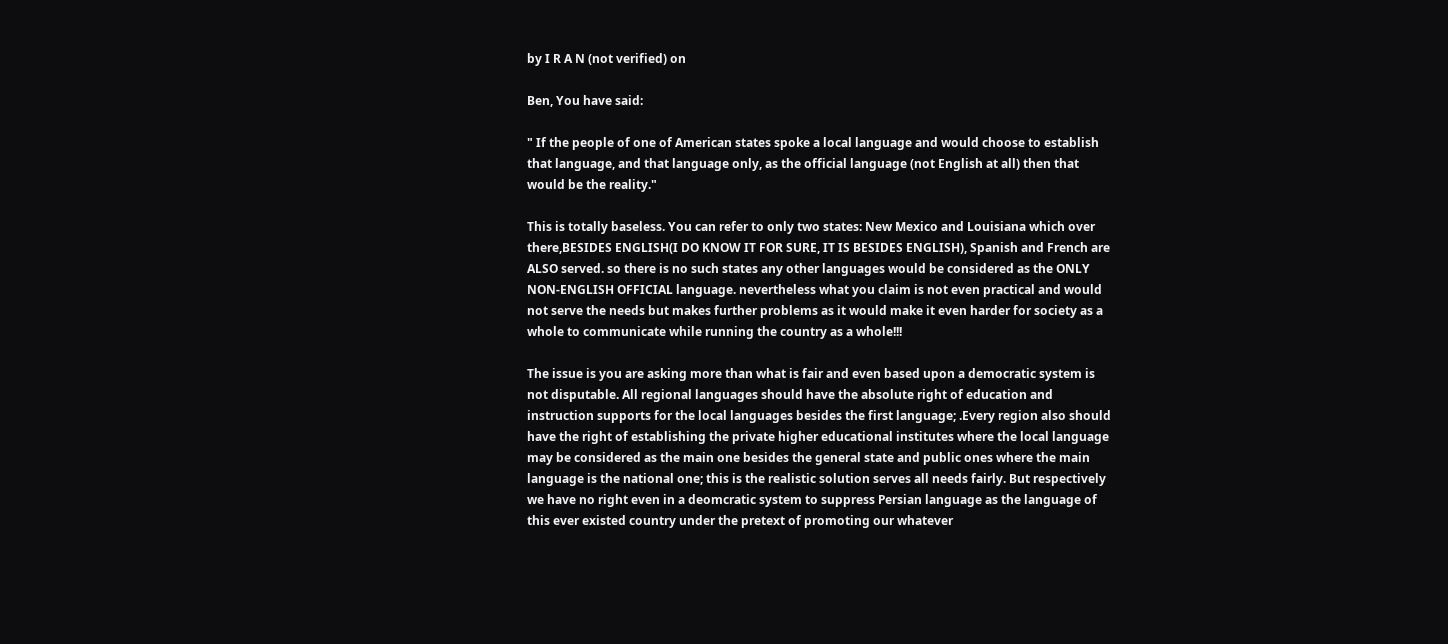by I R A N (not verified) on

Ben, You have said:

" If the people of one of American states spoke a local language and would choose to establish that language, and that language only, as the official language (not English at all) then that would be the reality."

This is totally baseless. You can refer to only two states: New Mexico and Louisiana which over there,BESIDES ENGLISH(I DO KNOW IT FOR SURE, IT IS BESIDES ENGLISH), Spanish and French are ALSO served. so there is no such states any other languages would be considered as the ONLY NON-ENGLISH OFFICIAL language. nevertheless what you claim is not even practical and would not serve the needs but makes further problems as it would make it even harder for society as a whole to communicate while running the country as a whole!!!

The issue is you are asking more than what is fair and even based upon a democratic system is not disputable. All regional languages should have the absolute right of education and instruction supports for the local languages besides the first language; .Every region also should have the right of establishing the private higher educational institutes where the local language may be considered as the main one besides the general state and public ones where the main language is the national one; this is the realistic solution serves all needs fairly. But respectively we have no right even in a deomcratic system to suppress Persian language as the language of this ever existed country under the pretext of promoting our whatever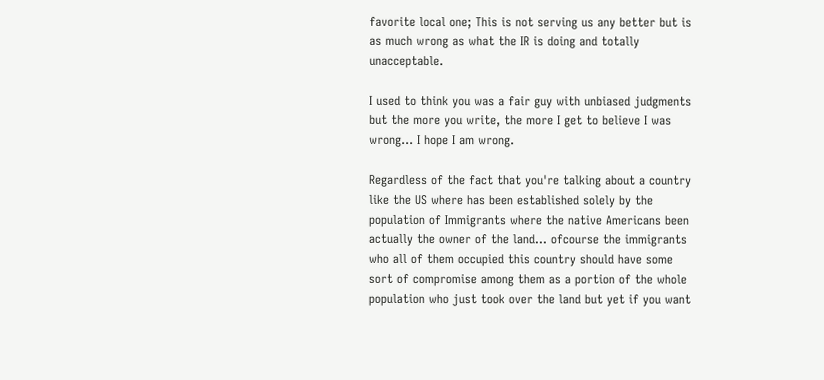favorite local one; This is not serving us any better but is as much wrong as what the IR is doing and totally unacceptable.

I used to think you was a fair guy with unbiased judgments but the more you write, the more I get to believe I was wrong... I hope I am wrong.

Regardless of the fact that you're talking about a country like the US where has been established solely by the population of Immigrants where the native Americans been actually the owner of the land... ofcourse the immigrants who all of them occupied this country should have some sort of compromise among them as a portion of the whole population who just took over the land but yet if you want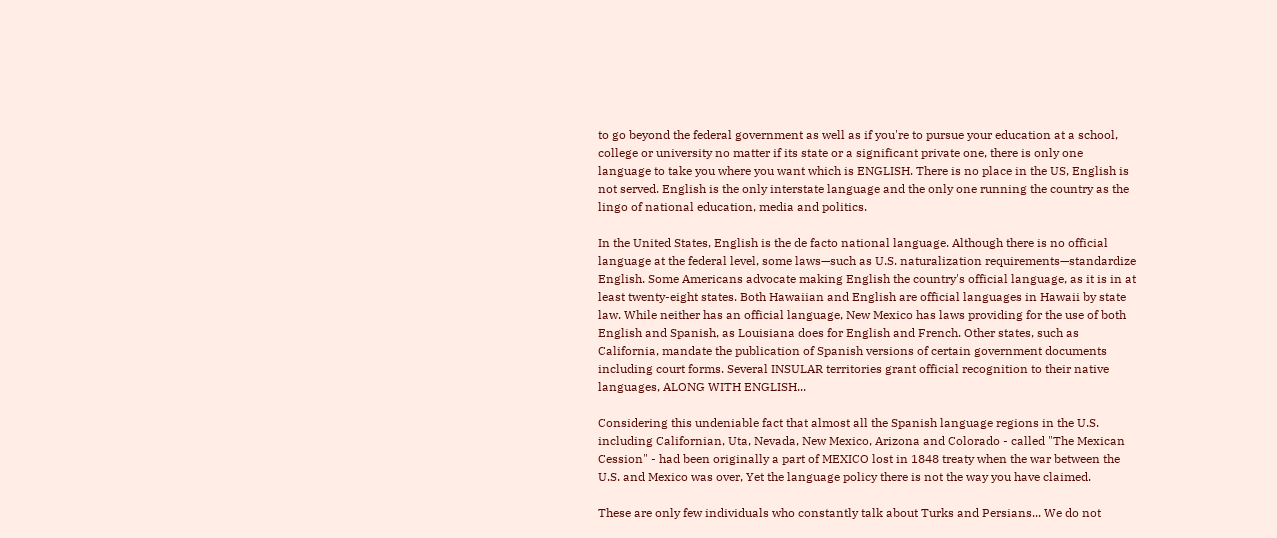to go beyond the federal government as well as if you're to pursue your education at a school, college or university no matter if its state or a significant private one, there is only one language to take you where you want which is ENGLISH. There is no place in the US, English is not served. English is the only interstate language and the only one running the country as the lingo of national education, media and politics.

In the United States, English is the de facto national language. Although there is no official language at the federal level, some laws—such as U.S. naturalization requirements—standardize English. Some Americans advocate making English the country's official language, as it is in at least twenty-eight states. Both Hawaiian and English are official languages in Hawaii by state law. While neither has an official language, New Mexico has laws providing for the use of both English and Spanish, as Louisiana does for English and French. Other states, such as California, mandate the publication of Spanish versions of certain government documents including court forms. Several INSULAR territories grant official recognition to their native languages, ALONG WITH ENGLISH...

Considering this undeniable fact that almost all the Spanish language regions in the U.S. including Californian, Uta, Nevada, New Mexico, Arizona and Colorado - called "The Mexican Cession" - had been originally a part of MEXICO lost in 1848 treaty when the war between the U.S. and Mexico was over, Yet the language policy there is not the way you have claimed.

These are only few individuals who constantly talk about Turks and Persians... We do not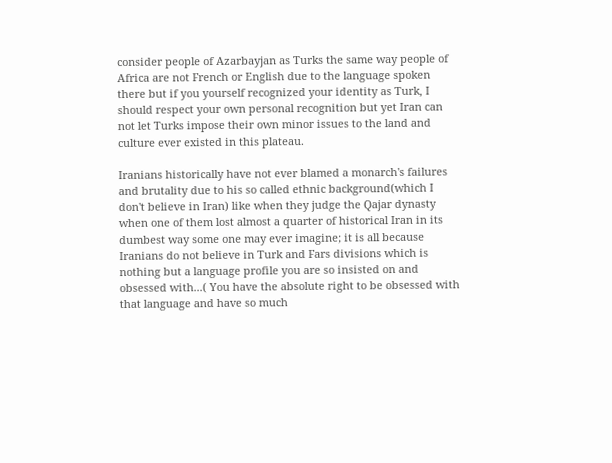consider people of Azarbayjan as Turks the same way people of Africa are not French or English due to the language spoken there but if you yourself recognized your identity as Turk, I should respect your own personal recognition but yet Iran can not let Turks impose their own minor issues to the land and culture ever existed in this plateau.

Iranians historically have not ever blamed a monarch's failures and brutality due to his so called ethnic background(which I don't believe in Iran) like when they judge the Qajar dynasty when one of them lost almost a quarter of historical Iran in its dumbest way some one may ever imagine; it is all because Iranians do not believe in Turk and Fars divisions which is nothing but a language profile you are so insisted on and obsessed with...( You have the absolute right to be obsessed with that language and have so much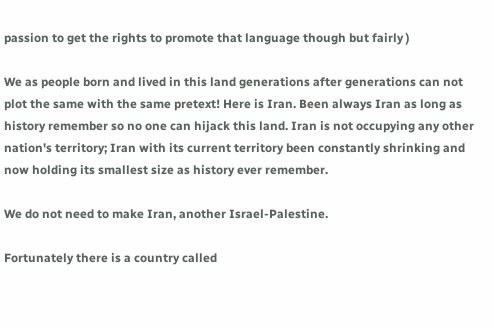passion to get the rights to promote that language though but fairly )

We as people born and lived in this land generations after generations can not plot the same with the same pretext! Here is Iran. Been always Iran as long as history remember so no one can hijack this land. Iran is not occupying any other nation's territory; Iran with its current territory been constantly shrinking and now holding its smallest size as history ever remember.

We do not need to make Iran, another Israel-Palestine.

Fortunately there is a country called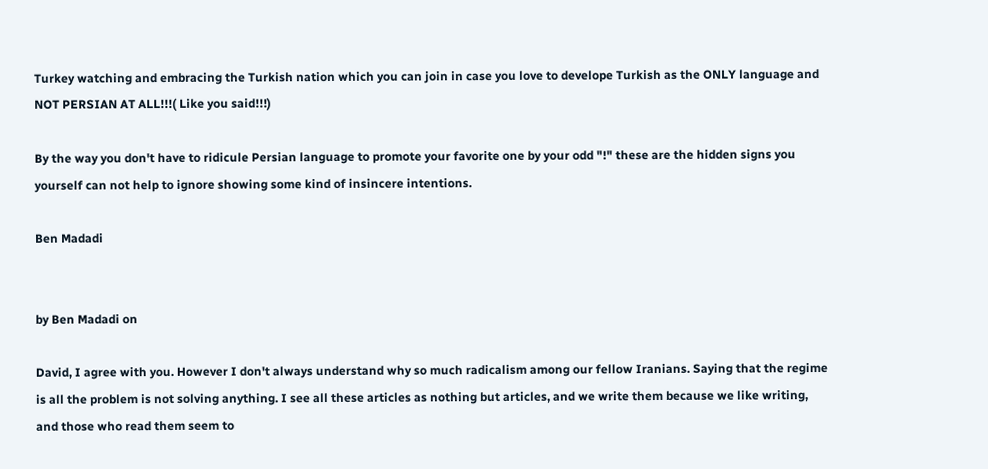Turkey watching and embracing the Turkish nation which you can join in case you love to develope Turkish as the ONLY language and NOT PERSIAN AT ALL!!!( Like you said!!!)

By the way you don't have to ridicule Persian language to promote your favorite one by your odd "!" these are the hidden signs you yourself can not help to ignore showing some kind of insincere intentions.

Ben Madadi


by Ben Madadi on

David, I agree with you. However I don't always understand why so much radicalism among our fellow Iranians. Saying that the regime is all the problem is not solving anything. I see all these articles as nothing but articles, and we write them because we like writing, and those who read them seem to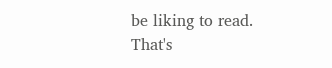be liking to read. That's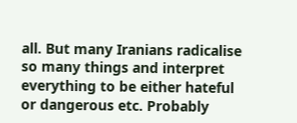all. But many Iranians radicalise so many things and interpret everything to be either hateful or dangerous etc. Probably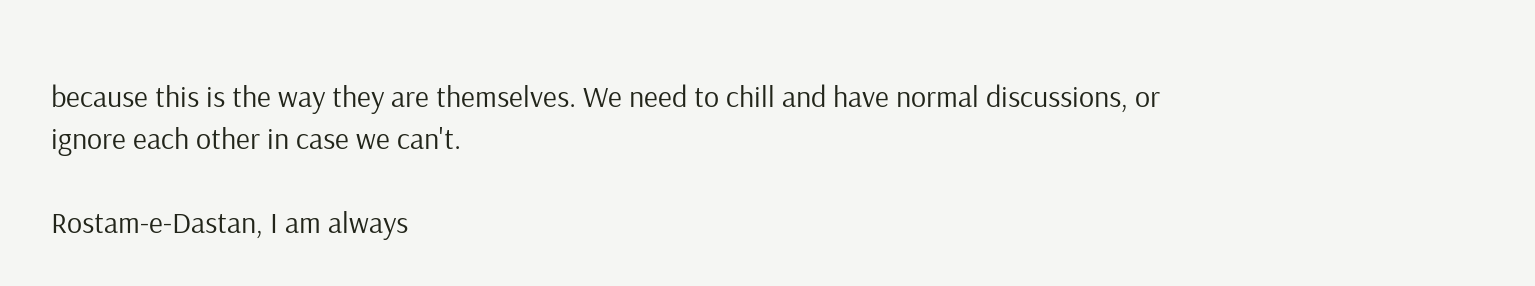because this is the way they are themselves. We need to chill and have normal discussions, or ignore each other in case we can't.

Rostam-e-Dastan, I am always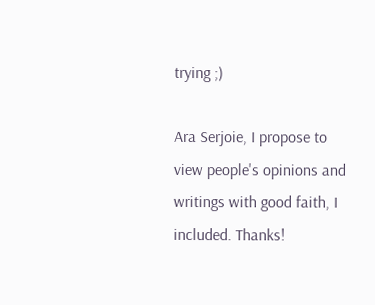trying ;)

Ara Serjoie, I propose to view people's opinions and writings with good faith, I included. Thanks!